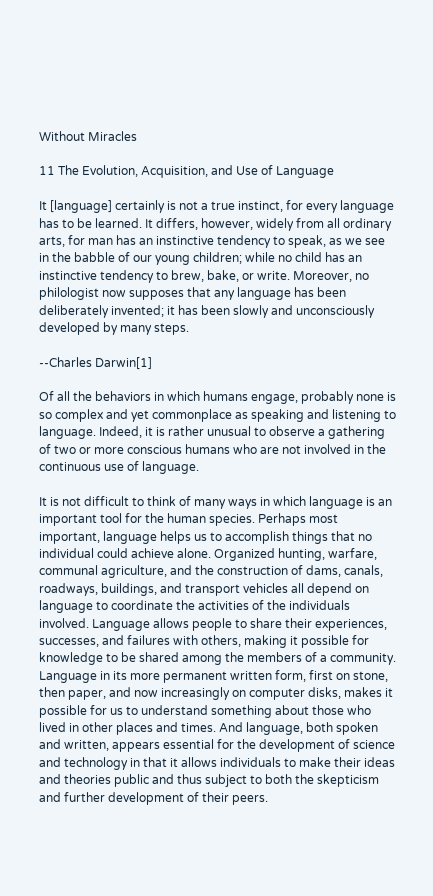Without Miracles

11 The Evolution, Acquisition, and Use of Language

It [language] certainly is not a true instinct, for every language has to be learned. It differs, however, widely from all ordinary arts, for man has an instinctive tendency to speak, as we see in the babble of our young children; while no child has an instinctive tendency to brew, bake, or write. Moreover, no philologist now supposes that any language has been deliberately invented; it has been slowly and unconsciously developed by many steps.

--Charles Darwin[1]

Of all the behaviors in which humans engage, probably none is so complex and yet commonplace as speaking and listening to language. Indeed, it is rather unusual to observe a gathering of two or more conscious humans who are not involved in the continuous use of language.

It is not difficult to think of many ways in which language is an important tool for the human species. Perhaps most important, language helps us to accomplish things that no individual could achieve alone. Organized hunting, warfare, communal agriculture, and the construction of dams, canals, roadways, buildings, and transport vehicles all depend on language to coordinate the activities of the individuals involved. Language allows people to share their experiences, successes, and failures with others, making it possible for knowledge to be shared among the members of a community. Language in its more permanent written form, first on stone, then paper, and now increasingly on computer disks, makes it possible for us to understand something about those who lived in other places and times. And language, both spoken and written, appears essential for the development of science and technology in that it allows individuals to make their ideas and theories public and thus subject to both the skepticism and further development of their peers.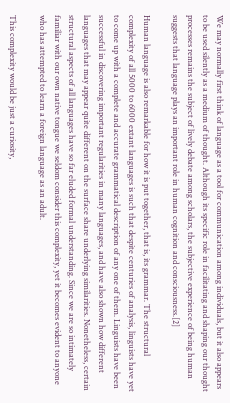We may normally first think of language as a tool for communication among individuals, but it also appears to be used silently as a medium of thought. Although its specific role in facilitating and shaping our thought processes remains the subject of lively debate among scholars, the subjective experience of being human suggests that language plays an important role in human cognition and consciousness.[2]

Human language is also remarkable for how it is put together, that is, its grammar. The structural complexity of all 5000 to 6000 extant languages is such that despite centuries of analysis, linguists have yet to come up with a complete and accurate grammatical description of any one of them. Linguists have been successful in discovering important regularities in many languages, and have also shown how different languages that may appear quite different on the surface share underlying similarities. Nonetheless, certain structural aspects of all languages have so far eluded formal understanding. Since we are so intimately familiar with our own native tongue we seldom consider this complexity, yet it becomes evident to anyone who has attempted to learn a foreign language as an adult.

This complexity would be just a curiosity,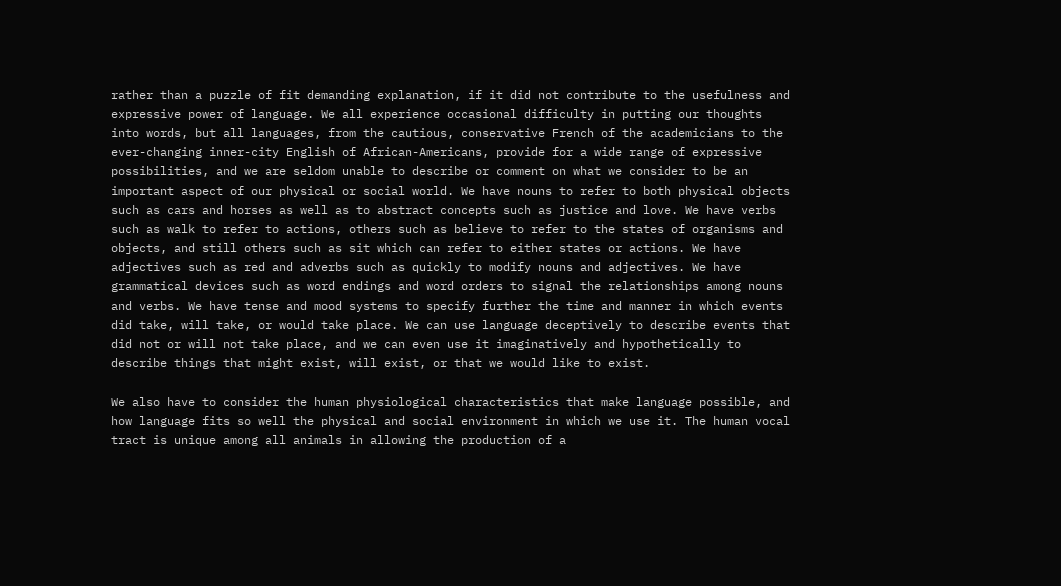rather than a puzzle of fit demanding explanation, if it did not contribute to the usefulness and expressive power of language. We all experience occasional difficulty in putting our thoughts into words, but all languages, from the cautious, conservative French of the academicians to the ever-changing inner-city English of African-Americans, provide for a wide range of expressive possibilities, and we are seldom unable to describe or comment on what we consider to be an important aspect of our physical or social world. We have nouns to refer to both physical objects such as cars and horses as well as to abstract concepts such as justice and love. We have verbs such as walk to refer to actions, others such as believe to refer to the states of organisms and objects, and still others such as sit which can refer to either states or actions. We have adjectives such as red and adverbs such as quickly to modify nouns and adjectives. We have grammatical devices such as word endings and word orders to signal the relationships among nouns and verbs. We have tense and mood systems to specify further the time and manner in which events did take, will take, or would take place. We can use language deceptively to describe events that did not or will not take place, and we can even use it imaginatively and hypothetically to describe things that might exist, will exist, or that we would like to exist.

We also have to consider the human physiological characteristics that make language possible, and how language fits so well the physical and social environment in which we use it. The human vocal tract is unique among all animals in allowing the production of a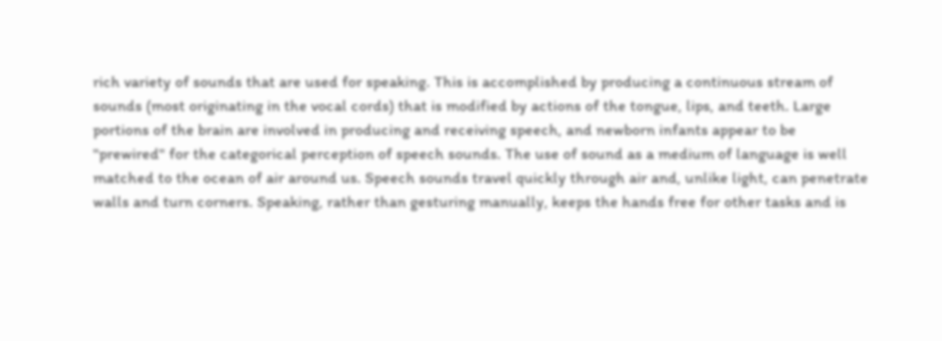rich variety of sounds that are used for speaking. This is accomplished by producing a continuous stream of sounds (most originating in the vocal cords) that is modified by actions of the tongue, lips, and teeth. Large portions of the brain are involved in producing and receiving speech, and newborn infants appear to be "prewired" for the categorical perception of speech sounds. The use of sound as a medium of language is well matched to the ocean of air around us. Speech sounds travel quickly through air and, unlike light, can penetrate walls and turn corners. Speaking, rather than gesturing manually, keeps the hands free for other tasks and is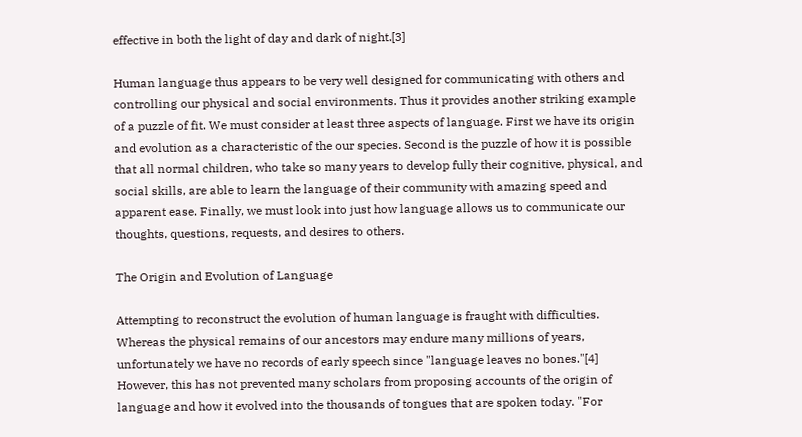effective in both the light of day and dark of night.[3]

Human language thus appears to be very well designed for communicating with others and controlling our physical and social environments. Thus it provides another striking example of a puzzle of fit. We must consider at least three aspects of language. First we have its origin and evolution as a characteristic of the our species. Second is the puzzle of how it is possible that all normal children, who take so many years to develop fully their cognitive, physical, and social skills, are able to learn the language of their community with amazing speed and apparent ease. Finally, we must look into just how language allows us to communicate our thoughts, questions, requests, and desires to others.

The Origin and Evolution of Language

Attempting to reconstruct the evolution of human language is fraught with difficulties. Whereas the physical remains of our ancestors may endure many millions of years, unfortunately we have no records of early speech since "language leaves no bones."[4] However, this has not prevented many scholars from proposing accounts of the origin of language and how it evolved into the thousands of tongues that are spoken today. "For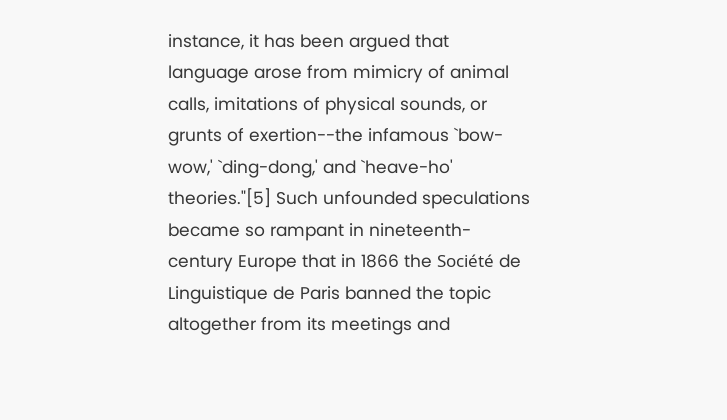instance, it has been argued that language arose from mimicry of animal calls, imitations of physical sounds, or grunts of exertion--the infamous `bow-wow,' `ding-dong,' and `heave-ho' theories."[5] Such unfounded speculations became so rampant in nineteenth-century Europe that in 1866 the Société de Linguistique de Paris banned the topic altogether from its meetings and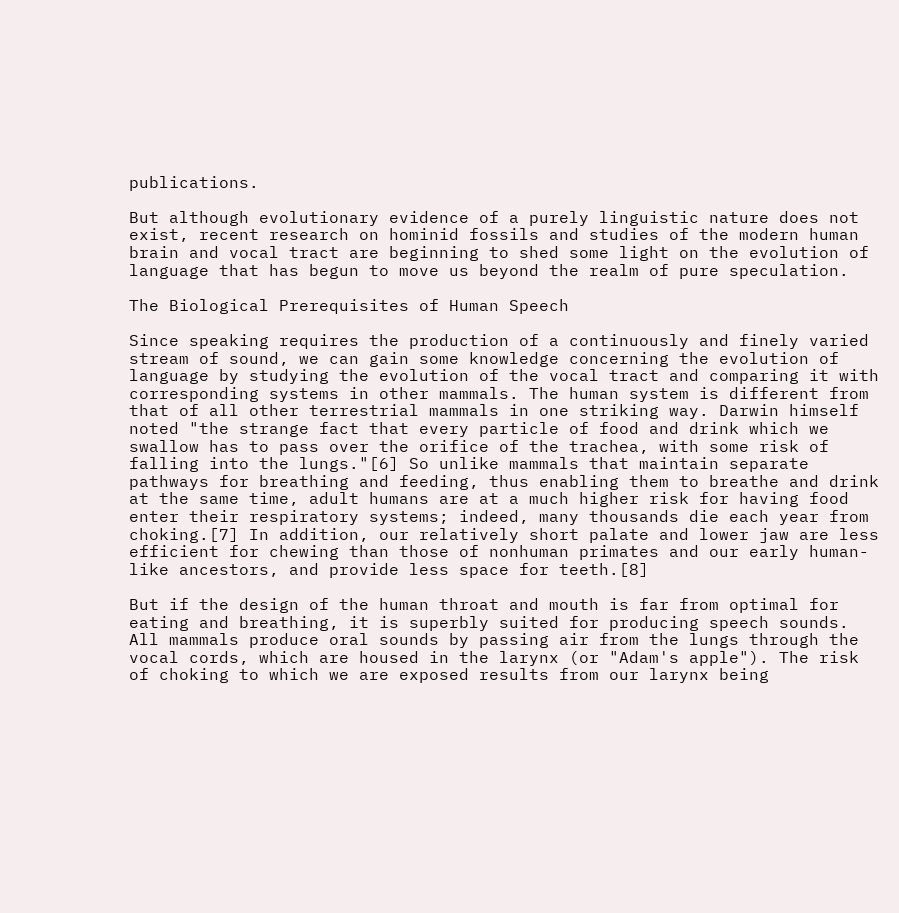publications.

But although evolutionary evidence of a purely linguistic nature does not exist, recent research on hominid fossils and studies of the modern human brain and vocal tract are beginning to shed some light on the evolution of language that has begun to move us beyond the realm of pure speculation.

The Biological Prerequisites of Human Speech

Since speaking requires the production of a continuously and finely varied stream of sound, we can gain some knowledge concerning the evolution of language by studying the evolution of the vocal tract and comparing it with corresponding systems in other mammals. The human system is different from that of all other terrestrial mammals in one striking way. Darwin himself noted "the strange fact that every particle of food and drink which we swallow has to pass over the orifice of the trachea, with some risk of falling into the lungs."[6] So unlike mammals that maintain separate pathways for breathing and feeding, thus enabling them to breathe and drink at the same time, adult humans are at a much higher risk for having food enter their respiratory systems; indeed, many thousands die each year from choking.[7] In addition, our relatively short palate and lower jaw are less efficient for chewing than those of nonhuman primates and our early human-like ancestors, and provide less space for teeth.[8]

But if the design of the human throat and mouth is far from optimal for eating and breathing, it is superbly suited for producing speech sounds. All mammals produce oral sounds by passing air from the lungs through the vocal cords, which are housed in the larynx (or "Adam's apple"). The risk of choking to which we are exposed results from our larynx being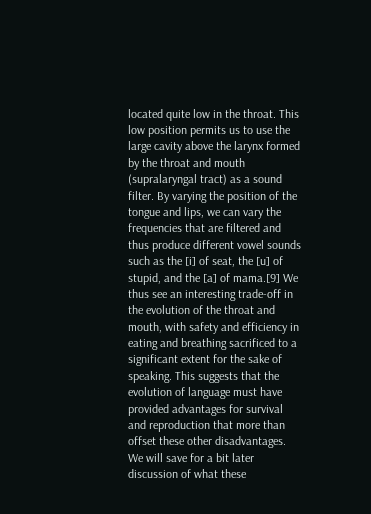located quite low in the throat. This low position permits us to use the large cavity above the larynx formed by the throat and mouth (supralaryngal tract) as a sound filter. By varying the position of the tongue and lips, we can vary the frequencies that are filtered and thus produce different vowel sounds such as the [i] of seat, the [u] of stupid, and the [a] of mama.[9] We thus see an interesting trade-off in the evolution of the throat and mouth, with safety and efficiency in eating and breathing sacrificed to a significant extent for the sake of speaking. This suggests that the evolution of language must have provided advantages for survival and reproduction that more than offset these other disadvantages. We will save for a bit later discussion of what these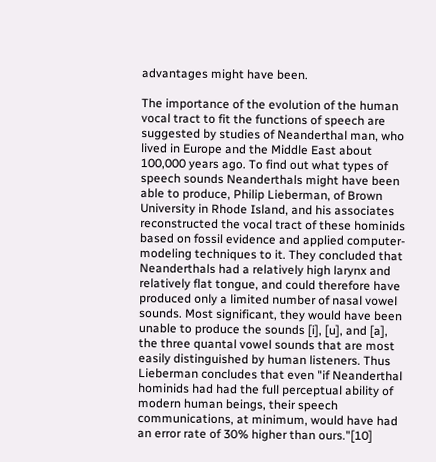advantages might have been.

The importance of the evolution of the human vocal tract to fit the functions of speech are suggested by studies of Neanderthal man, who lived in Europe and the Middle East about 100,000 years ago. To find out what types of speech sounds Neanderthals might have been able to produce, Philip Lieberman, of Brown University in Rhode Island, and his associates reconstructed the vocal tract of these hominids based on fossil evidence and applied computer-modeling techniques to it. They concluded that Neanderthals had a relatively high larynx and relatively flat tongue, and could therefore have produced only a limited number of nasal vowel sounds. Most significant, they would have been unable to produce the sounds [i], [u], and [a], the three quantal vowel sounds that are most easily distinguished by human listeners. Thus Lieberman concludes that even "if Neanderthal hominids had had the full perceptual ability of modern human beings, their speech communications, at minimum, would have had an error rate of 30% higher than ours."[10]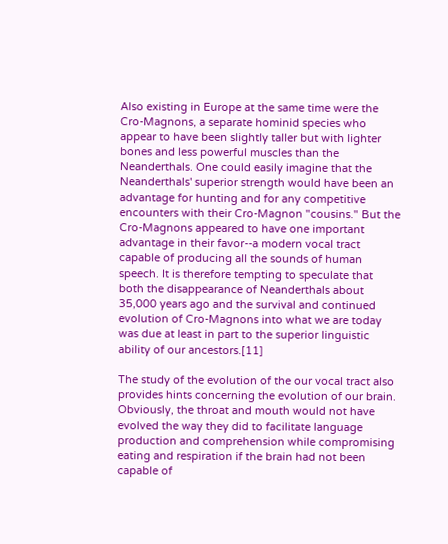Also existing in Europe at the same time were the Cro-Magnons, a separate hominid species who appear to have been slightly taller but with lighter bones and less powerful muscles than the Neanderthals. One could easily imagine that the Neanderthals' superior strength would have been an advantage for hunting and for any competitive encounters with their Cro-Magnon "cousins." But the Cro-Magnons appeared to have one important advantage in their favor--a modern vocal tract capable of producing all the sounds of human speech. It is therefore tempting to speculate that both the disappearance of Neanderthals about 35,000 years ago and the survival and continued evolution of Cro-Magnons into what we are today was due at least in part to the superior linguistic ability of our ancestors.[11]

The study of the evolution of the our vocal tract also provides hints concerning the evolution of our brain. Obviously, the throat and mouth would not have evolved the way they did to facilitate language production and comprehension while compromising eating and respiration if the brain had not been capable of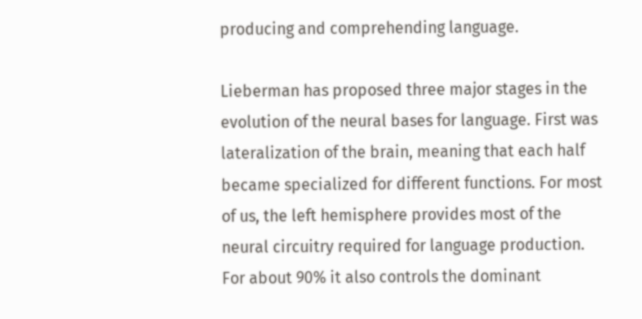producing and comprehending language.

Lieberman has proposed three major stages in the evolution of the neural bases for language. First was lateralization of the brain, meaning that each half became specialized for different functions. For most of us, the left hemisphere provides most of the neural circuitry required for language production. For about 90% it also controls the dominant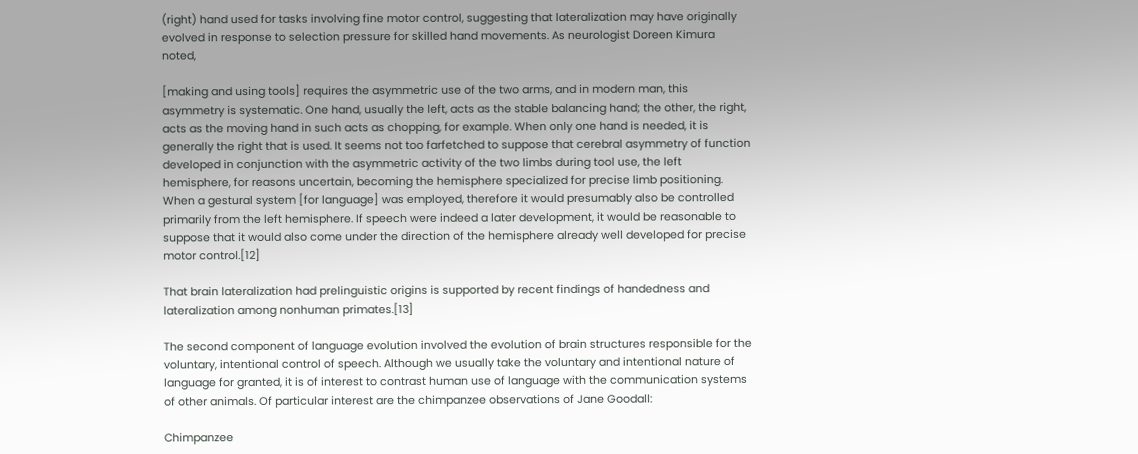(right) hand used for tasks involving fine motor control, suggesting that lateralization may have originally evolved in response to selection pressure for skilled hand movements. As neurologist Doreen Kimura noted,

[making and using tools] requires the asymmetric use of the two arms, and in modern man, this asymmetry is systematic. One hand, usually the left, acts as the stable balancing hand; the other, the right, acts as the moving hand in such acts as chopping, for example. When only one hand is needed, it is generally the right that is used. It seems not too farfetched to suppose that cerebral asymmetry of function developed in conjunction with the asymmetric activity of the two limbs during tool use, the left hemisphere, for reasons uncertain, becoming the hemisphere specialized for precise limb positioning. When a gestural system [for language] was employed, therefore it would presumably also be controlled primarily from the left hemisphere. If speech were indeed a later development, it would be reasonable to suppose that it would also come under the direction of the hemisphere already well developed for precise motor control.[12]

That brain lateralization had prelinguistic origins is supported by recent findings of handedness and lateralization among nonhuman primates.[13]

The second component of language evolution involved the evolution of brain structures responsible for the voluntary, intentional control of speech. Although we usually take the voluntary and intentional nature of language for granted, it is of interest to contrast human use of language with the communication systems of other animals. Of particular interest are the chimpanzee observations of Jane Goodall:

Chimpanzee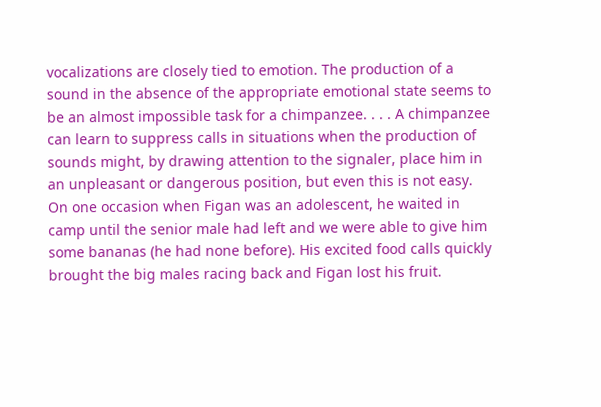vocalizations are closely tied to emotion. The production of a sound in the absence of the appropriate emotional state seems to be an almost impossible task for a chimpanzee. . . . A chimpanzee can learn to suppress calls in situations when the production of sounds might, by drawing attention to the signaler, place him in an unpleasant or dangerous position, but even this is not easy. On one occasion when Figan was an adolescent, he waited in camp until the senior male had left and we were able to give him some bananas (he had none before). His excited food calls quickly brought the big males racing back and Figan lost his fruit.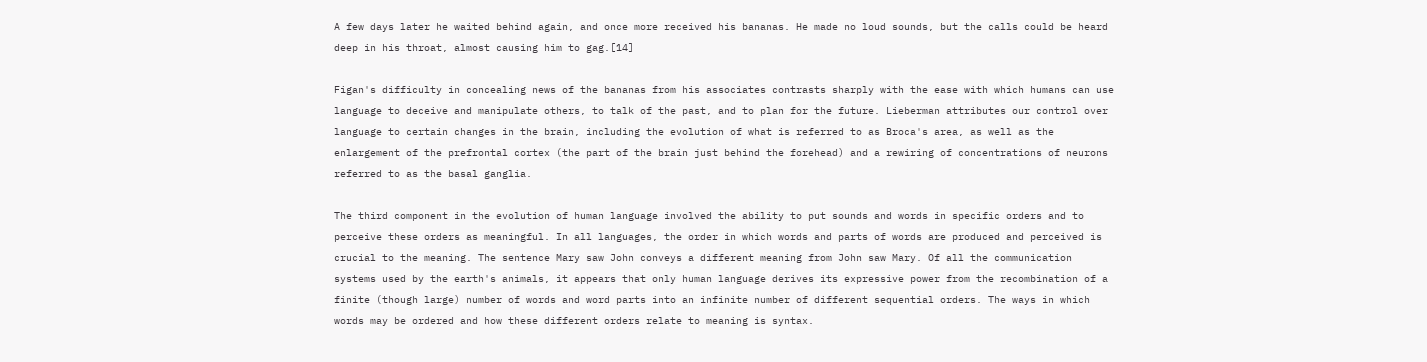A few days later he waited behind again, and once more received his bananas. He made no loud sounds, but the calls could be heard deep in his throat, almost causing him to gag.[14]

Figan's difficulty in concealing news of the bananas from his associates contrasts sharply with the ease with which humans can use language to deceive and manipulate others, to talk of the past, and to plan for the future. Lieberman attributes our control over language to certain changes in the brain, including the evolution of what is referred to as Broca's area, as well as the enlargement of the prefrontal cortex (the part of the brain just behind the forehead) and a rewiring of concentrations of neurons referred to as the basal ganglia.

The third component in the evolution of human language involved the ability to put sounds and words in specific orders and to perceive these orders as meaningful. In all languages, the order in which words and parts of words are produced and perceived is crucial to the meaning. The sentence Mary saw John conveys a different meaning from John saw Mary. Of all the communication systems used by the earth's animals, it appears that only human language derives its expressive power from the recombination of a finite (though large) number of words and word parts into an infinite number of different sequential orders. The ways in which words may be ordered and how these different orders relate to meaning is syntax.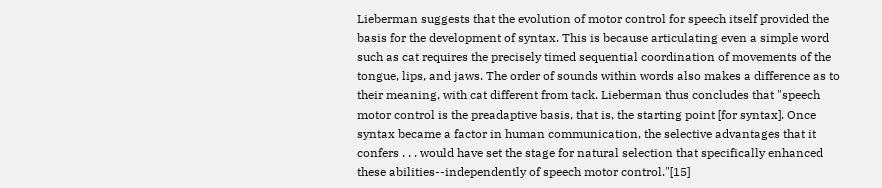Lieberman suggests that the evolution of motor control for speech itself provided the basis for the development of syntax. This is because articulating even a simple word such as cat requires the precisely timed sequential coordination of movements of the tongue, lips, and jaws. The order of sounds within words also makes a difference as to their meaning, with cat different from tack. Lieberman thus concludes that "speech motor control is the preadaptive basis, that is, the starting point [for syntax]. Once syntax became a factor in human communication, the selective advantages that it confers . . . would have set the stage for natural selection that specifically enhanced these abilities--independently of speech motor control."[15]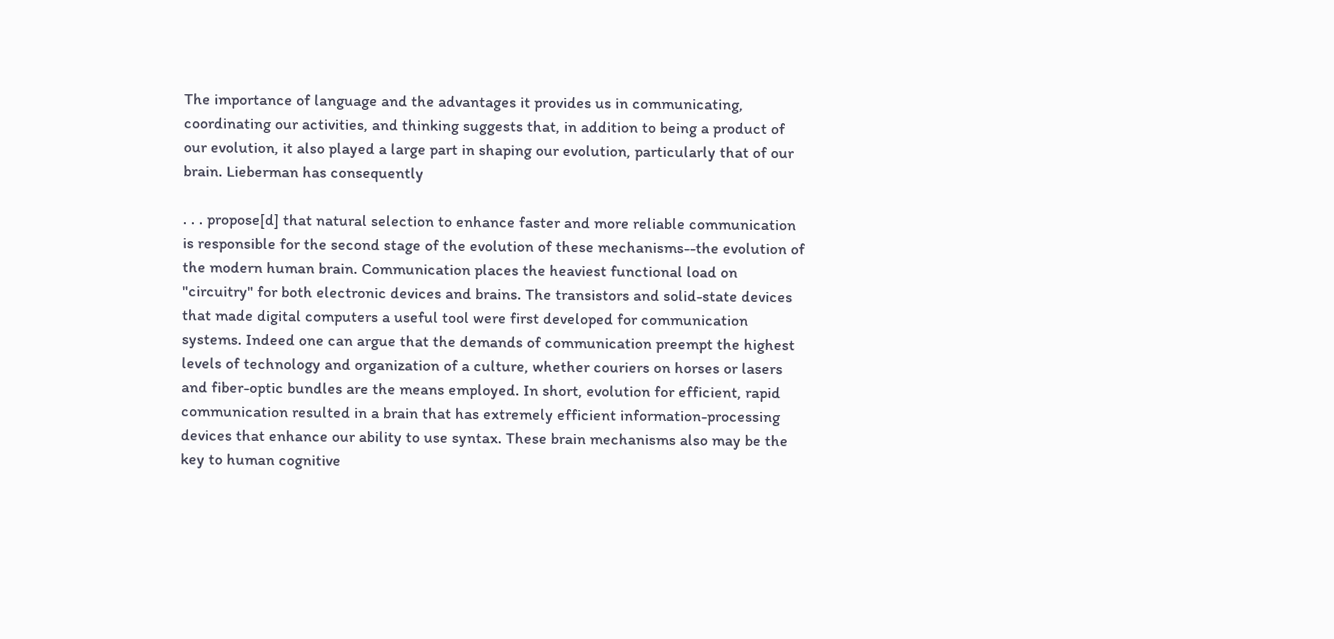The importance of language and the advantages it provides us in communicating, coordinating our activities, and thinking suggests that, in addition to being a product of our evolution, it also played a large part in shaping our evolution, particularly that of our brain. Lieberman has consequently

. . . propose[d] that natural selection to enhance faster and more reliable communication is responsible for the second stage of the evolution of these mechanisms--the evolution of the modern human brain. Communication places the heaviest functional load on "circuitry" for both electronic devices and brains. The transistors and solid-state devices that made digital computers a useful tool were first developed for communication systems. Indeed one can argue that the demands of communication preempt the highest levels of technology and organization of a culture, whether couriers on horses or lasers and fiber-optic bundles are the means employed. In short, evolution for efficient, rapid communication resulted in a brain that has extremely efficient information-processing devices that enhance our ability to use syntax. These brain mechanisms also may be the key to human cognitive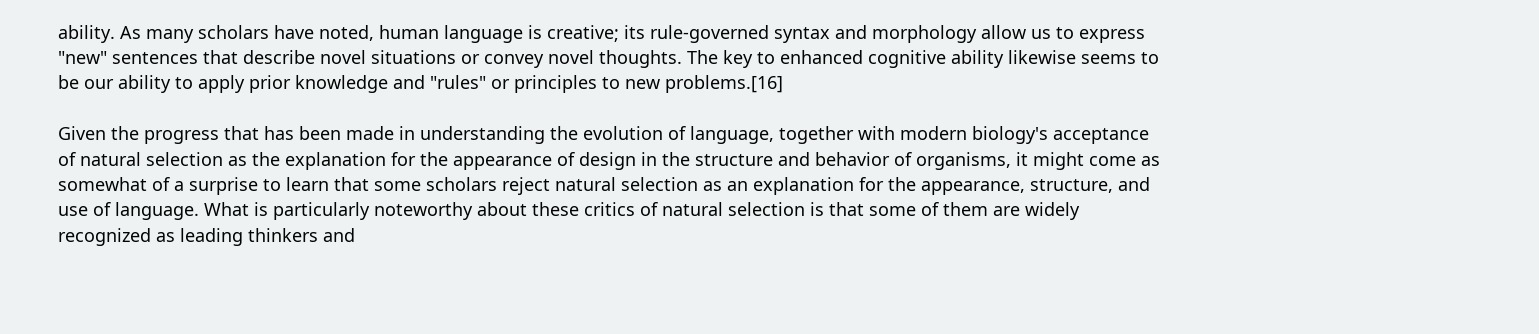ability. As many scholars have noted, human language is creative; its rule-governed syntax and morphology allow us to express "new" sentences that describe novel situations or convey novel thoughts. The key to enhanced cognitive ability likewise seems to be our ability to apply prior knowledge and "rules" or principles to new problems.[16]

Given the progress that has been made in understanding the evolution of language, together with modern biology's acceptance of natural selection as the explanation for the appearance of design in the structure and behavior of organisms, it might come as somewhat of a surprise to learn that some scholars reject natural selection as an explanation for the appearance, structure, and use of language. What is particularly noteworthy about these critics of natural selection is that some of them are widely recognized as leading thinkers and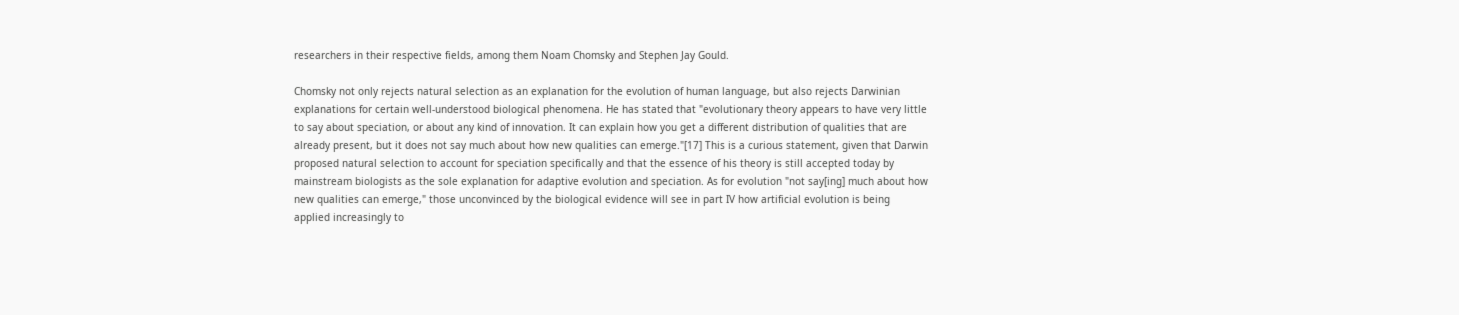researchers in their respective fields, among them Noam Chomsky and Stephen Jay Gould.

Chomsky not only rejects natural selection as an explanation for the evolution of human language, but also rejects Darwinian explanations for certain well-understood biological phenomena. He has stated that "evolutionary theory appears to have very little to say about speciation, or about any kind of innovation. It can explain how you get a different distribution of qualities that are already present, but it does not say much about how new qualities can emerge."[17] This is a curious statement, given that Darwin proposed natural selection to account for speciation specifically and that the essence of his theory is still accepted today by mainstream biologists as the sole explanation for adaptive evolution and speciation. As for evolution "not say[ing] much about how new qualities can emerge," those unconvinced by the biological evidence will see in part IV how artificial evolution is being applied increasingly to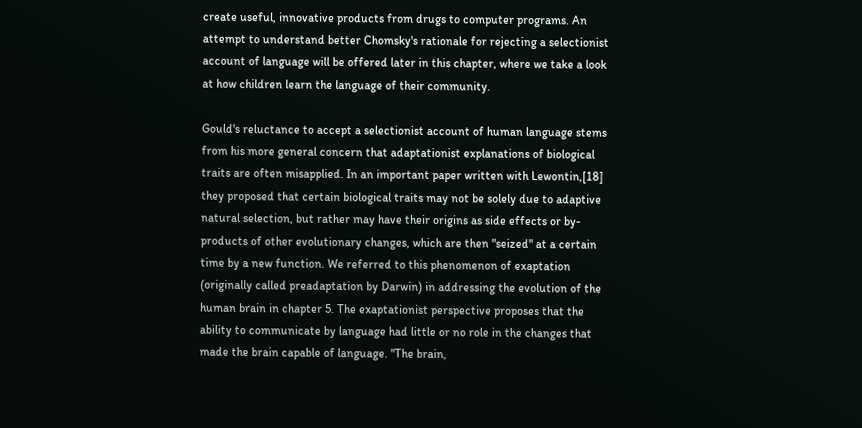create useful, innovative products from drugs to computer programs. An attempt to understand better Chomsky's rationale for rejecting a selectionist account of language will be offered later in this chapter, where we take a look at how children learn the language of their community.

Gould's reluctance to accept a selectionist account of human language stems from his more general concern that adaptationist explanations of biological traits are often misapplied. In an important paper written with Lewontin,[18] they proposed that certain biological traits may not be solely due to adaptive natural selection, but rather may have their origins as side effects or by-products of other evolutionary changes, which are then "seized" at a certain time by a new function. We referred to this phenomenon of exaptation (originally called preadaptation by Darwin) in addressing the evolution of the human brain in chapter 5. The exaptationist perspective proposes that the ability to communicate by language had little or no role in the changes that made the brain capable of language. "The brain,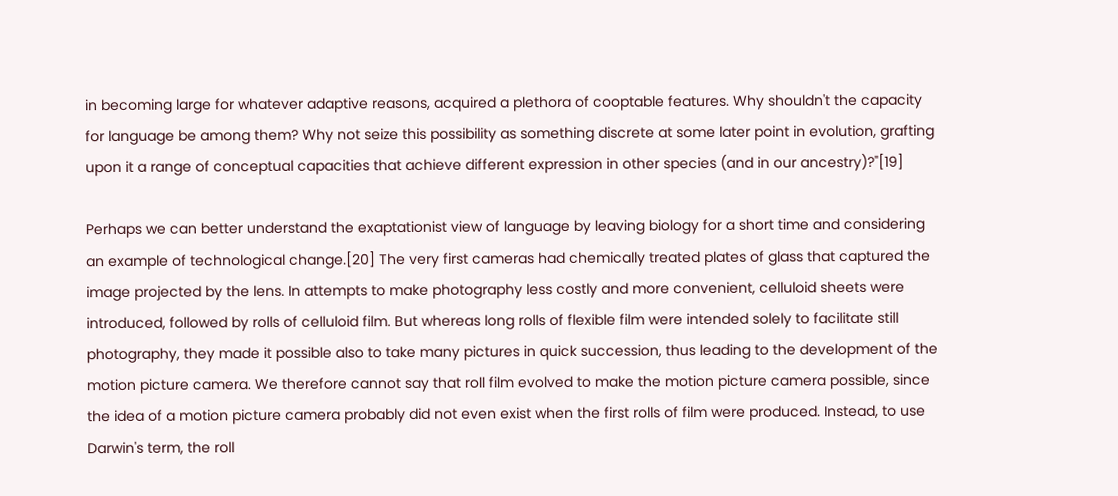in becoming large for whatever adaptive reasons, acquired a plethora of cooptable features. Why shouldn't the capacity for language be among them? Why not seize this possibility as something discrete at some later point in evolution, grafting upon it a range of conceptual capacities that achieve different expression in other species (and in our ancestry)?"[19]

Perhaps we can better understand the exaptationist view of language by leaving biology for a short time and considering an example of technological change.[20] The very first cameras had chemically treated plates of glass that captured the image projected by the lens. In attempts to make photography less costly and more convenient, celluloid sheets were introduced, followed by rolls of celluloid film. But whereas long rolls of flexible film were intended solely to facilitate still photography, they made it possible also to take many pictures in quick succession, thus leading to the development of the motion picture camera. We therefore cannot say that roll film evolved to make the motion picture camera possible, since the idea of a motion picture camera probably did not even exist when the first rolls of film were produced. Instead, to use Darwin's term, the roll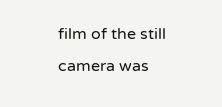film of the still camera was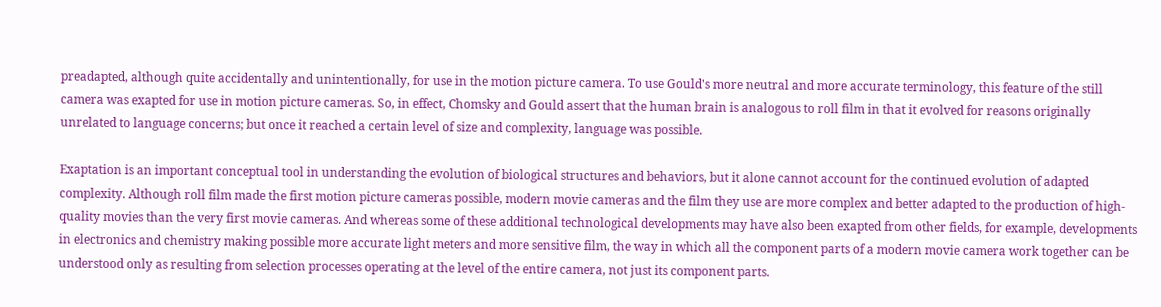preadapted, although quite accidentally and unintentionally, for use in the motion picture camera. To use Gould's more neutral and more accurate terminology, this feature of the still camera was exapted for use in motion picture cameras. So, in effect, Chomsky and Gould assert that the human brain is analogous to roll film in that it evolved for reasons originally unrelated to language concerns; but once it reached a certain level of size and complexity, language was possible.

Exaptation is an important conceptual tool in understanding the evolution of biological structures and behaviors, but it alone cannot account for the continued evolution of adapted complexity. Although roll film made the first motion picture cameras possible, modern movie cameras and the film they use are more complex and better adapted to the production of high-quality movies than the very first movie cameras. And whereas some of these additional technological developments may have also been exapted from other fields, for example, developments in electronics and chemistry making possible more accurate light meters and more sensitive film, the way in which all the component parts of a modern movie camera work together can be understood only as resulting from selection processes operating at the level of the entire camera, not just its component parts.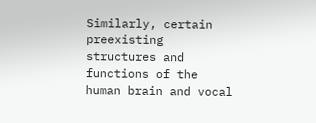Similarly, certain preexisting structures and functions of the human brain and vocal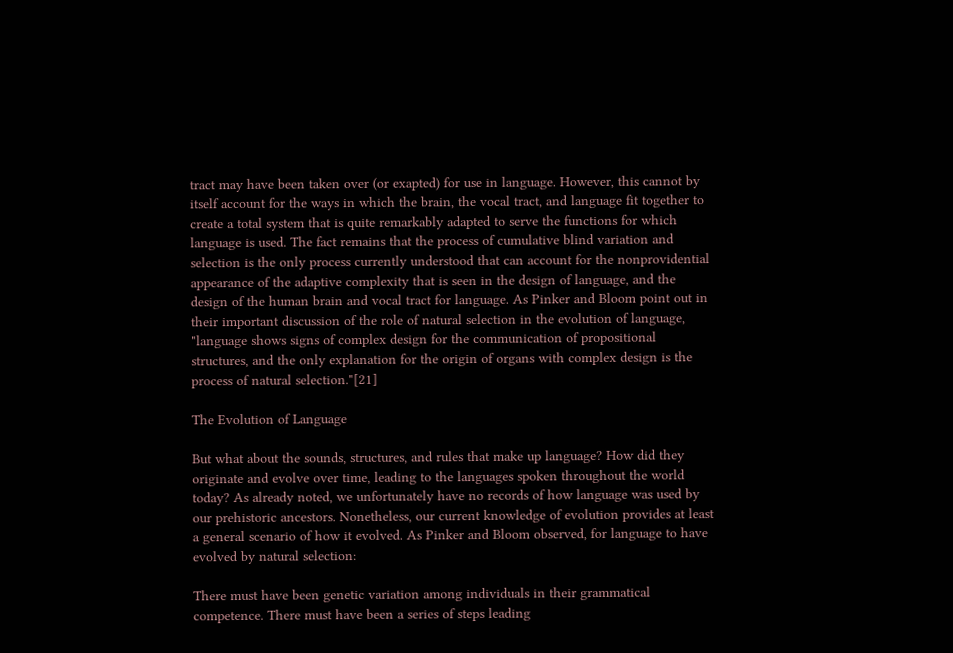tract may have been taken over (or exapted) for use in language. However, this cannot by itself account for the ways in which the brain, the vocal tract, and language fit together to create a total system that is quite remarkably adapted to serve the functions for which language is used. The fact remains that the process of cumulative blind variation and selection is the only process currently understood that can account for the nonprovidential appearance of the adaptive complexity that is seen in the design of language, and the design of the human brain and vocal tract for language. As Pinker and Bloom point out in their important discussion of the role of natural selection in the evolution of language, "language shows signs of complex design for the communication of propositional structures, and the only explanation for the origin of organs with complex design is the process of natural selection."[21]

The Evolution of Language

But what about the sounds, structures, and rules that make up language? How did they originate and evolve over time, leading to the languages spoken throughout the world today? As already noted, we unfortunately have no records of how language was used by our prehistoric ancestors. Nonetheless, our current knowledge of evolution provides at least a general scenario of how it evolved. As Pinker and Bloom observed, for language to have evolved by natural selection:

There must have been genetic variation among individuals in their grammatical competence. There must have been a series of steps leading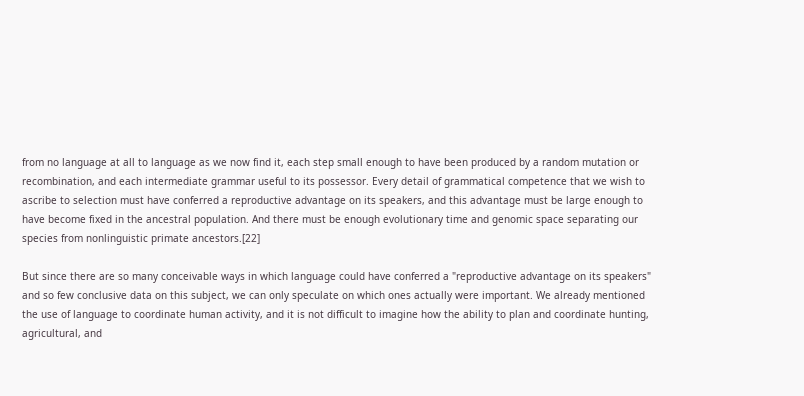from no language at all to language as we now find it, each step small enough to have been produced by a random mutation or recombination, and each intermediate grammar useful to its possessor. Every detail of grammatical competence that we wish to ascribe to selection must have conferred a reproductive advantage on its speakers, and this advantage must be large enough to have become fixed in the ancestral population. And there must be enough evolutionary time and genomic space separating our species from nonlinguistic primate ancestors.[22]

But since there are so many conceivable ways in which language could have conferred a "reproductive advantage on its speakers" and so few conclusive data on this subject, we can only speculate on which ones actually were important. We already mentioned the use of language to coordinate human activity, and it is not difficult to imagine how the ability to plan and coordinate hunting, agricultural, and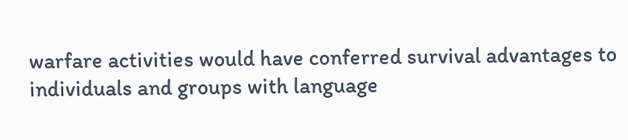warfare activities would have conferred survival advantages to individuals and groups with language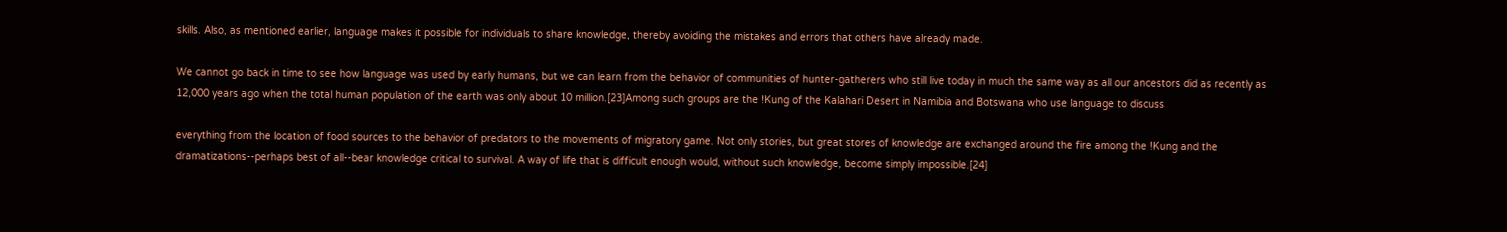skills. Also, as mentioned earlier, language makes it possible for individuals to share knowledge, thereby avoiding the mistakes and errors that others have already made.

We cannot go back in time to see how language was used by early humans, but we can learn from the behavior of communities of hunter-gatherers who still live today in much the same way as all our ancestors did as recently as 12,000 years ago when the total human population of the earth was only about 10 million.[23]Among such groups are the !Kung of the Kalahari Desert in Namibia and Botswana who use language to discuss

everything from the location of food sources to the behavior of predators to the movements of migratory game. Not only stories, but great stores of knowledge are exchanged around the fire among the !Kung and the dramatizations--perhaps best of all--bear knowledge critical to survival. A way of life that is difficult enough would, without such knowledge, become simply impossible.[24]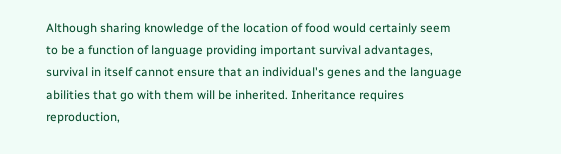Although sharing knowledge of the location of food would certainly seem to be a function of language providing important survival advantages, survival in itself cannot ensure that an individual's genes and the language abilities that go with them will be inherited. Inheritance requires reproduction,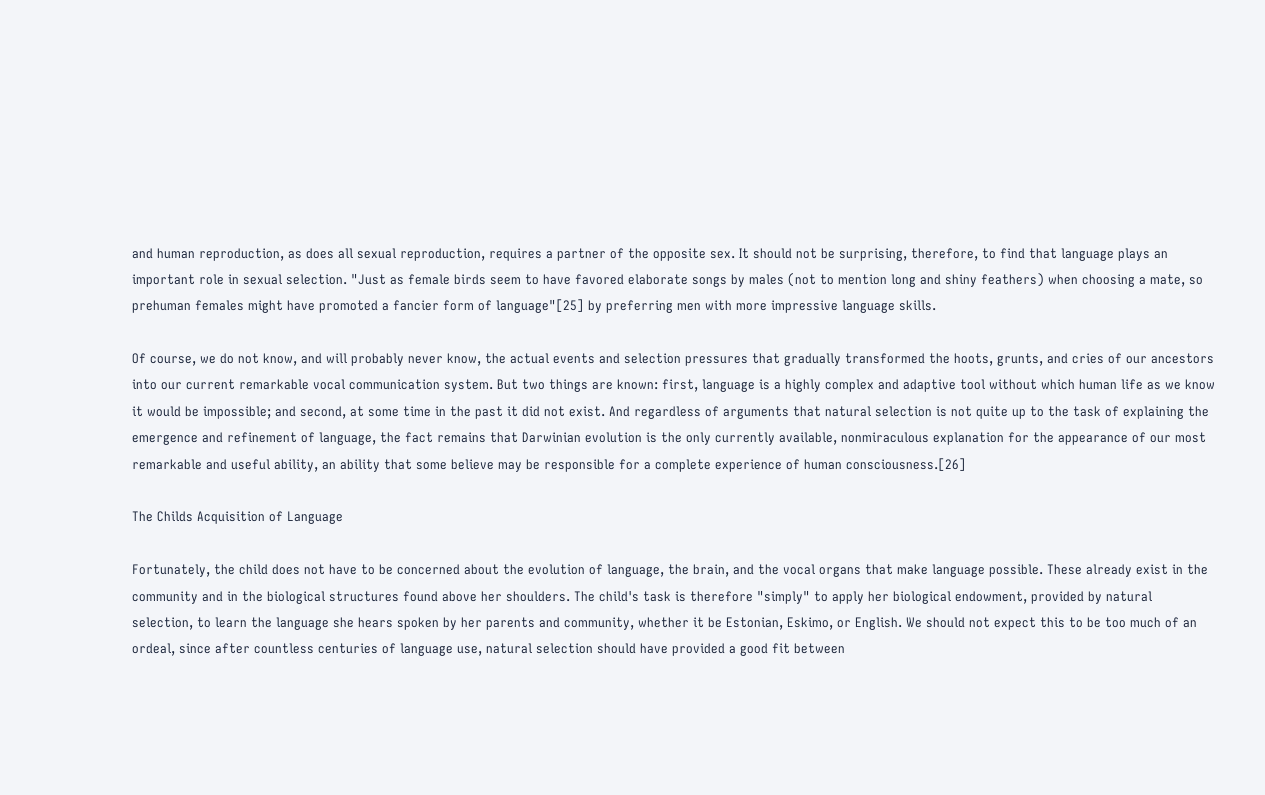and human reproduction, as does all sexual reproduction, requires a partner of the opposite sex. It should not be surprising, therefore, to find that language plays an important role in sexual selection. "Just as female birds seem to have favored elaborate songs by males (not to mention long and shiny feathers) when choosing a mate, so prehuman females might have promoted a fancier form of language"[25] by preferring men with more impressive language skills.

Of course, we do not know, and will probably never know, the actual events and selection pressures that gradually transformed the hoots, grunts, and cries of our ancestors into our current remarkable vocal communication system. But two things are known: first, language is a highly complex and adaptive tool without which human life as we know it would be impossible; and second, at some time in the past it did not exist. And regardless of arguments that natural selection is not quite up to the task of explaining the emergence and refinement of language, the fact remains that Darwinian evolution is the only currently available, nonmiraculous explanation for the appearance of our most remarkable and useful ability, an ability that some believe may be responsible for a complete experience of human consciousness.[26]

The Childs Acquisition of Language

Fortunately, the child does not have to be concerned about the evolution of language, the brain, and the vocal organs that make language possible. These already exist in the community and in the biological structures found above her shoulders. The child's task is therefore "simply" to apply her biological endowment, provided by natural selection, to learn the language she hears spoken by her parents and community, whether it be Estonian, Eskimo, or English. We should not expect this to be too much of an ordeal, since after countless centuries of language use, natural selection should have provided a good fit between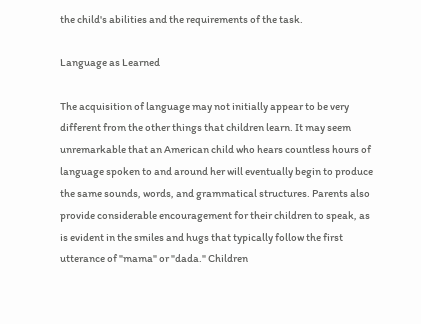the child's abilities and the requirements of the task.

Language as Learned

The acquisition of language may not initially appear to be very different from the other things that children learn. It may seem unremarkable that an American child who hears countless hours of language spoken to and around her will eventually begin to produce the same sounds, words, and grammatical structures. Parents also provide considerable encouragement for their children to speak, as is evident in the smiles and hugs that typically follow the first utterance of "mama" or "dada." Children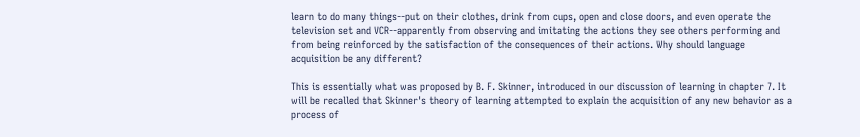learn to do many things--put on their clothes, drink from cups, open and close doors, and even operate the television set and VCR--apparently from observing and imitating the actions they see others performing and from being reinforced by the satisfaction of the consequences of their actions. Why should language acquisition be any different?

This is essentially what was proposed by B. F. Skinner, introduced in our discussion of learning in chapter 7. It will be recalled that Skinner's theory of learning attempted to explain the acquisition of any new behavior as a process of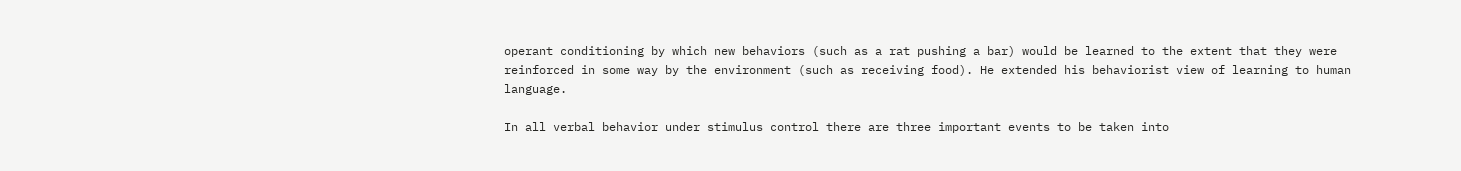operant conditioning by which new behaviors (such as a rat pushing a bar) would be learned to the extent that they were reinforced in some way by the environment (such as receiving food). He extended his behaviorist view of learning to human language.

In all verbal behavior under stimulus control there are three important events to be taken into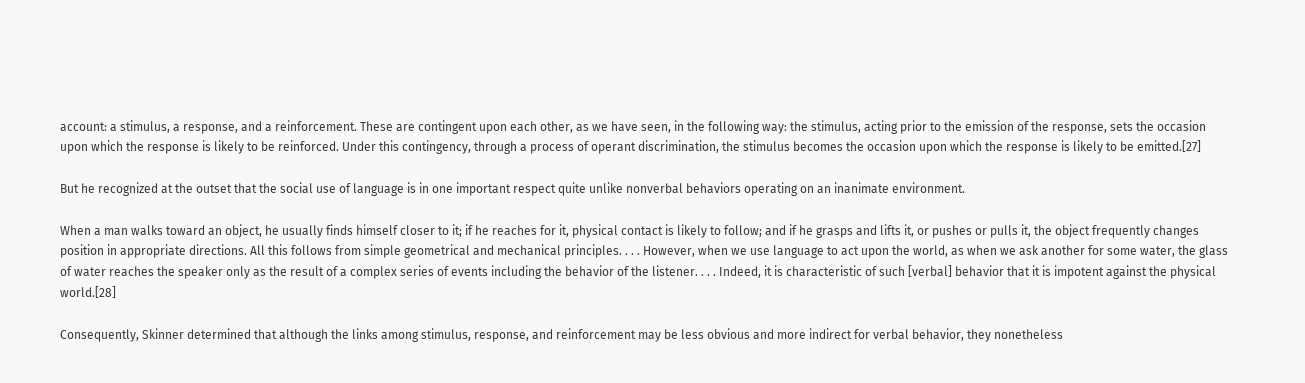account: a stimulus, a response, and a reinforcement. These are contingent upon each other, as we have seen, in the following way: the stimulus, acting prior to the emission of the response, sets the occasion upon which the response is likely to be reinforced. Under this contingency, through a process of operant discrimination, the stimulus becomes the occasion upon which the response is likely to be emitted.[27]

But he recognized at the outset that the social use of language is in one important respect quite unlike nonverbal behaviors operating on an inanimate environment.

When a man walks toward an object, he usually finds himself closer to it; if he reaches for it, physical contact is likely to follow; and if he grasps and lifts it, or pushes or pulls it, the object frequently changes position in appropriate directions. All this follows from simple geometrical and mechanical principles. . . . However, when we use language to act upon the world, as when we ask another for some water, the glass of water reaches the speaker only as the result of a complex series of events including the behavior of the listener. . . . Indeed, it is characteristic of such [verbal] behavior that it is impotent against the physical world.[28]

Consequently, Skinner determined that although the links among stimulus, response, and reinforcement may be less obvious and more indirect for verbal behavior, they nonetheless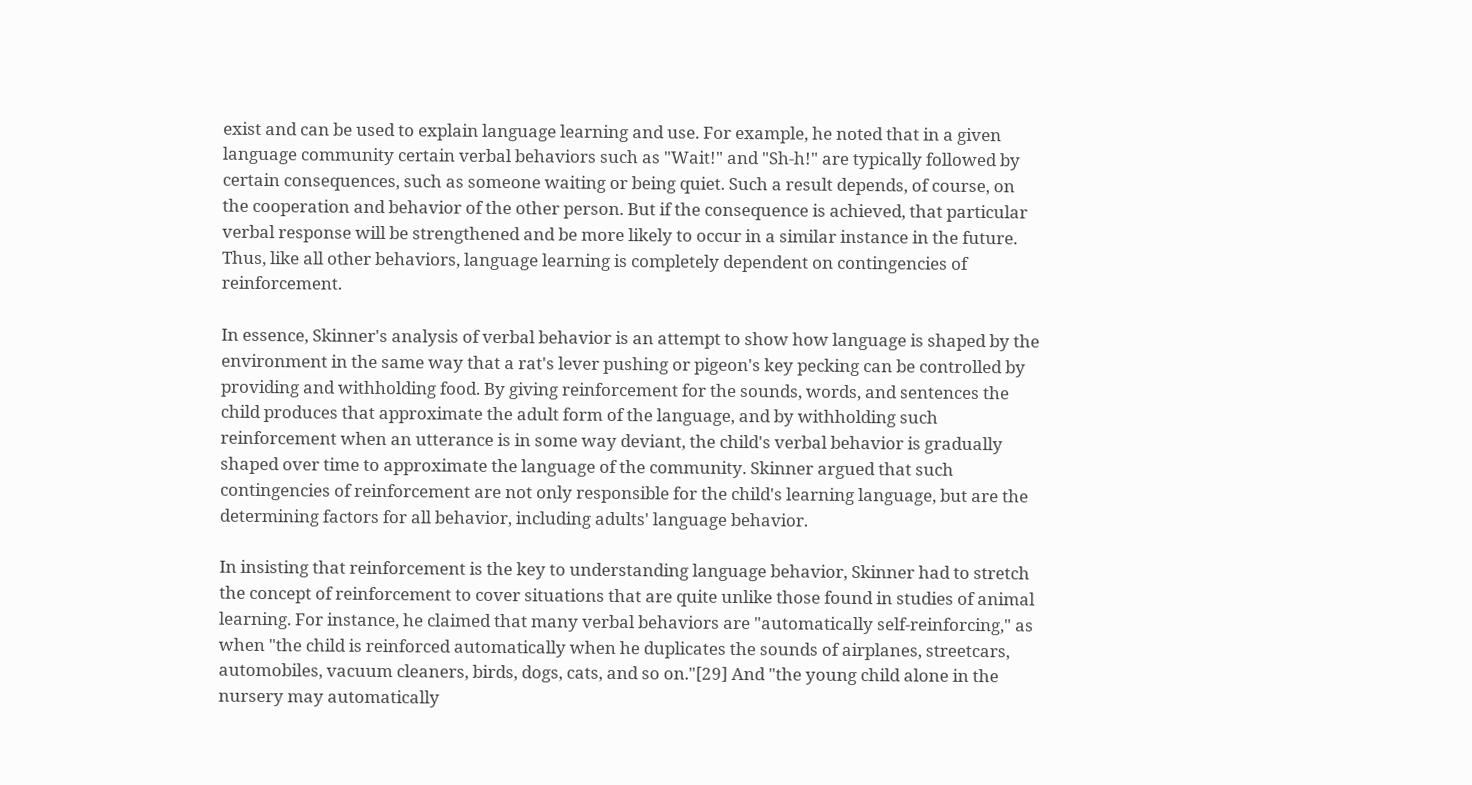exist and can be used to explain language learning and use. For example, he noted that in a given language community certain verbal behaviors such as "Wait!" and "Sh-h!" are typically followed by certain consequences, such as someone waiting or being quiet. Such a result depends, of course, on the cooperation and behavior of the other person. But if the consequence is achieved, that particular verbal response will be strengthened and be more likely to occur in a similar instance in the future. Thus, like all other behaviors, language learning is completely dependent on contingencies of reinforcement.

In essence, Skinner's analysis of verbal behavior is an attempt to show how language is shaped by the environment in the same way that a rat's lever pushing or pigeon's key pecking can be controlled by providing and withholding food. By giving reinforcement for the sounds, words, and sentences the child produces that approximate the adult form of the language, and by withholding such reinforcement when an utterance is in some way deviant, the child's verbal behavior is gradually shaped over time to approximate the language of the community. Skinner argued that such contingencies of reinforcement are not only responsible for the child's learning language, but are the determining factors for all behavior, including adults' language behavior.

In insisting that reinforcement is the key to understanding language behavior, Skinner had to stretch the concept of reinforcement to cover situations that are quite unlike those found in studies of animal learning. For instance, he claimed that many verbal behaviors are "automatically self-reinforcing," as when "the child is reinforced automatically when he duplicates the sounds of airplanes, streetcars, automobiles, vacuum cleaners, birds, dogs, cats, and so on."[29] And "the young child alone in the nursery may automatically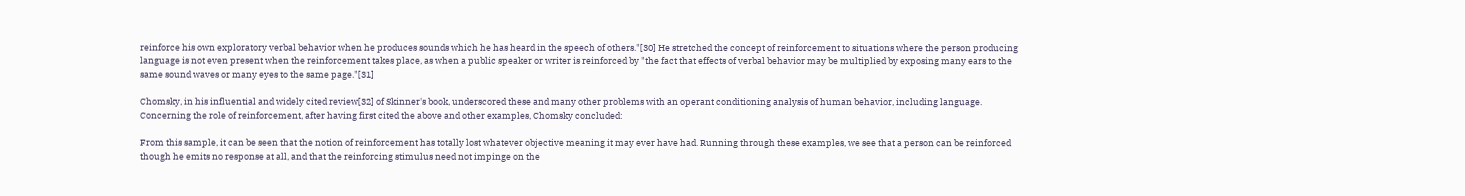reinforce his own exploratory verbal behavior when he produces sounds which he has heard in the speech of others."[30] He stretched the concept of reinforcement to situations where the person producing language is not even present when the reinforcement takes place, as when a public speaker or writer is reinforced by "the fact that effects of verbal behavior may be multiplied by exposing many ears to the same sound waves or many eyes to the same page."[31]

Chomsky, in his influential and widely cited review[32] of Skinner's book, underscored these and many other problems with an operant conditioning analysis of human behavior, including language. Concerning the role of reinforcement, after having first cited the above and other examples, Chomsky concluded:

From this sample, it can be seen that the notion of reinforcement has totally lost whatever objective meaning it may ever have had. Running through these examples, we see that a person can be reinforced though he emits no response at all, and that the reinforcing stimulus need not impinge on the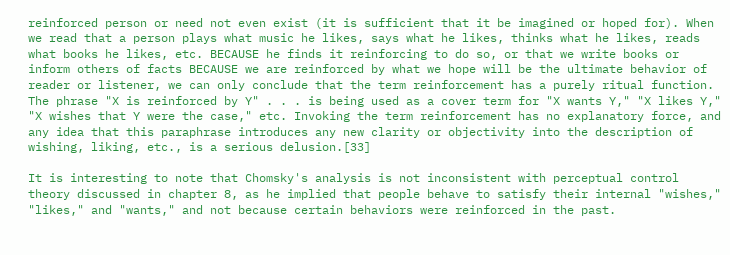reinforced person or need not even exist (it is sufficient that it be imagined or hoped for). When we read that a person plays what music he likes, says what he likes, thinks what he likes, reads what books he likes, etc. BECAUSE he finds it reinforcing to do so, or that we write books or inform others of facts BECAUSE we are reinforced by what we hope will be the ultimate behavior of reader or listener, we can only conclude that the term reinforcement has a purely ritual function. The phrase "X is reinforced by Y" . . . is being used as a cover term for "X wants Y," "X likes Y," "X wishes that Y were the case," etc. Invoking the term reinforcement has no explanatory force, and any idea that this paraphrase introduces any new clarity or objectivity into the description of wishing, liking, etc., is a serious delusion.[33]

It is interesting to note that Chomsky's analysis is not inconsistent with perceptual control theory discussed in chapter 8, as he implied that people behave to satisfy their internal "wishes," "likes," and "wants," and not because certain behaviors were reinforced in the past.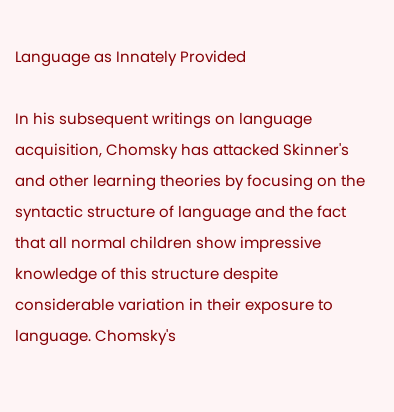Language as Innately Provided

In his subsequent writings on language acquisition, Chomsky has attacked Skinner's and other learning theories by focusing on the syntactic structure of language and the fact that all normal children show impressive knowledge of this structure despite considerable variation in their exposure to language. Chomsky's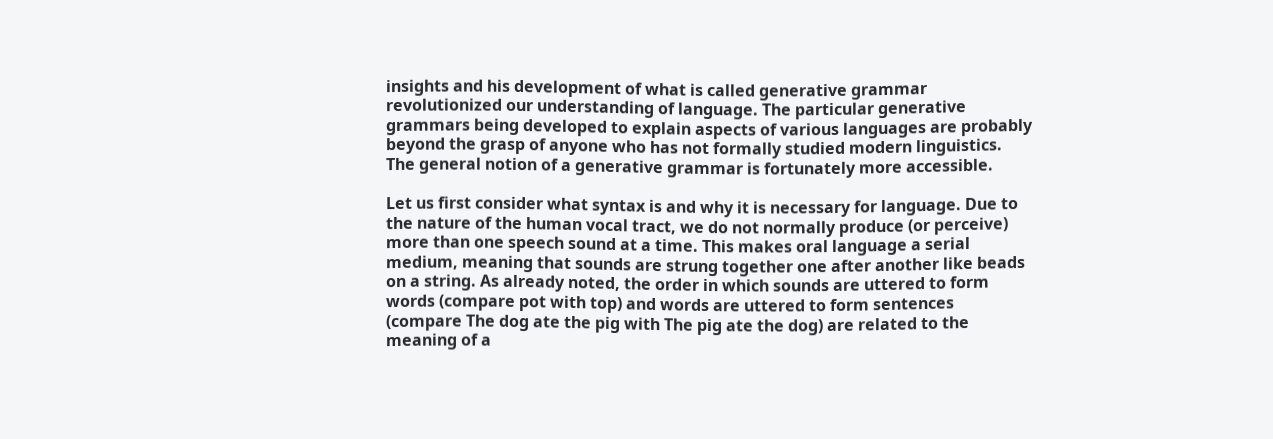insights and his development of what is called generative grammar revolutionized our understanding of language. The particular generative grammars being developed to explain aspects of various languages are probably beyond the grasp of anyone who has not formally studied modern linguistics. The general notion of a generative grammar is fortunately more accessible.

Let us first consider what syntax is and why it is necessary for language. Due to the nature of the human vocal tract, we do not normally produce (or perceive) more than one speech sound at a time. This makes oral language a serial medium, meaning that sounds are strung together one after another like beads on a string. As already noted, the order in which sounds are uttered to form words (compare pot with top) and words are uttered to form sentences (compare The dog ate the pig with The pig ate the dog) are related to the meaning of a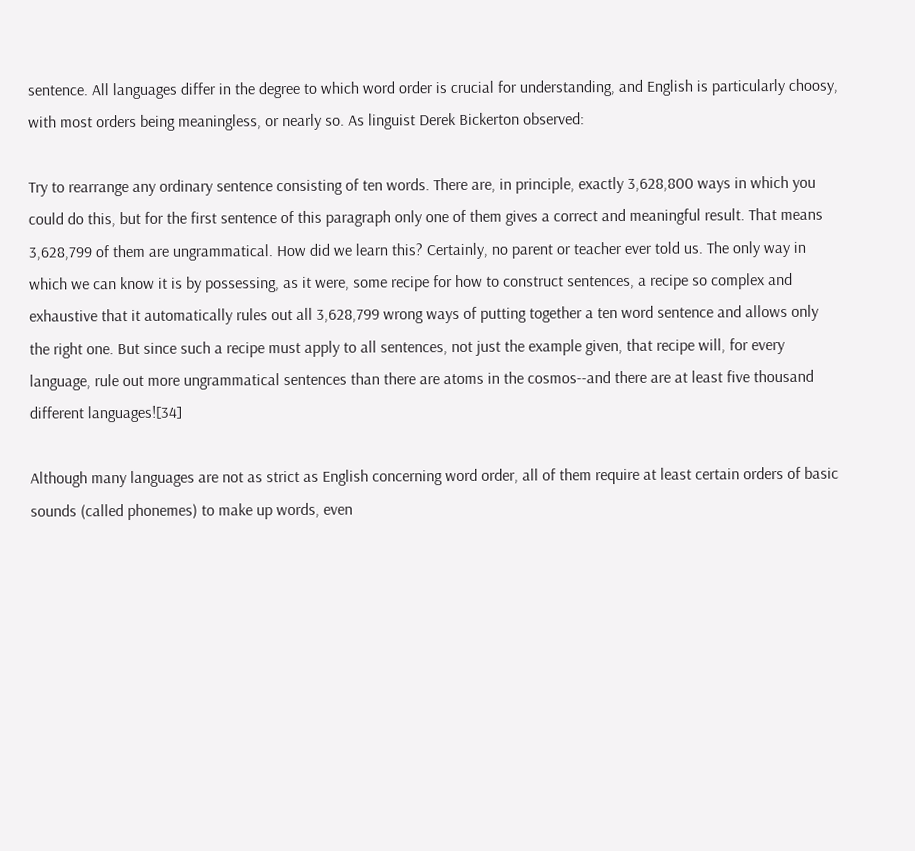sentence. All languages differ in the degree to which word order is crucial for understanding, and English is particularly choosy, with most orders being meaningless, or nearly so. As linguist Derek Bickerton observed:

Try to rearrange any ordinary sentence consisting of ten words. There are, in principle, exactly 3,628,800 ways in which you could do this, but for the first sentence of this paragraph only one of them gives a correct and meaningful result. That means 3,628,799 of them are ungrammatical. How did we learn this? Certainly, no parent or teacher ever told us. The only way in which we can know it is by possessing, as it were, some recipe for how to construct sentences, a recipe so complex and exhaustive that it automatically rules out all 3,628,799 wrong ways of putting together a ten word sentence and allows only the right one. But since such a recipe must apply to all sentences, not just the example given, that recipe will, for every language, rule out more ungrammatical sentences than there are atoms in the cosmos--and there are at least five thousand different languages![34]

Although many languages are not as strict as English concerning word order, all of them require at least certain orders of basic sounds (called phonemes) to make up words, even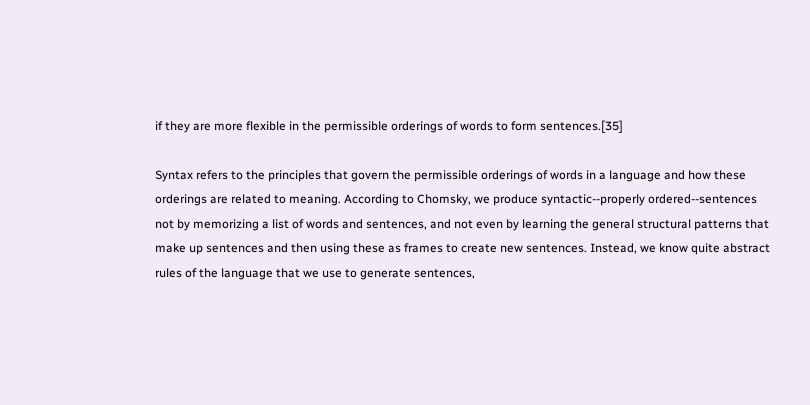if they are more flexible in the permissible orderings of words to form sentences.[35]

Syntax refers to the principles that govern the permissible orderings of words in a language and how these orderings are related to meaning. According to Chomsky, we produce syntactic--properly ordered--sentences not by memorizing a list of words and sentences, and not even by learning the general structural patterns that make up sentences and then using these as frames to create new sentences. Instead, we know quite abstract rules of the language that we use to generate sentences,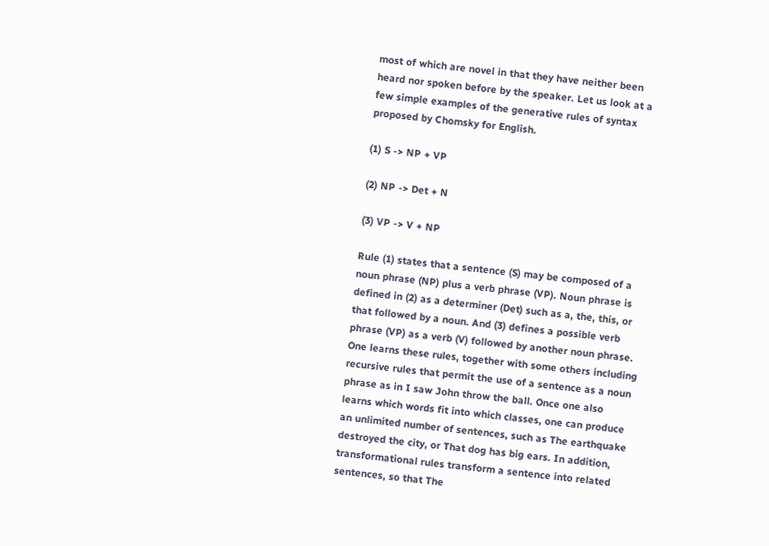most of which are novel in that they have neither been heard nor spoken before by the speaker. Let us look at a few simple examples of the generative rules of syntax proposed by Chomsky for English.

(1) S -> NP + VP

(2) NP -> Det + N

(3) VP -> V + NP

Rule (1) states that a sentence (S) may be composed of a noun phrase (NP) plus a verb phrase (VP). Noun phrase is defined in (2) as a determiner (Det) such as a, the, this, or that followed by a noun. And (3) defines a possible verb phrase (VP) as a verb (V) followed by another noun phrase. One learns these rules, together with some others including recursive rules that permit the use of a sentence as a noun phrase as in I saw John throw the ball. Once one also learns which words fit into which classes, one can produce an unlimited number of sentences, such as The earthquake destroyed the city, or That dog has big ears. In addition, transformational rules transform a sentence into related sentences, so that The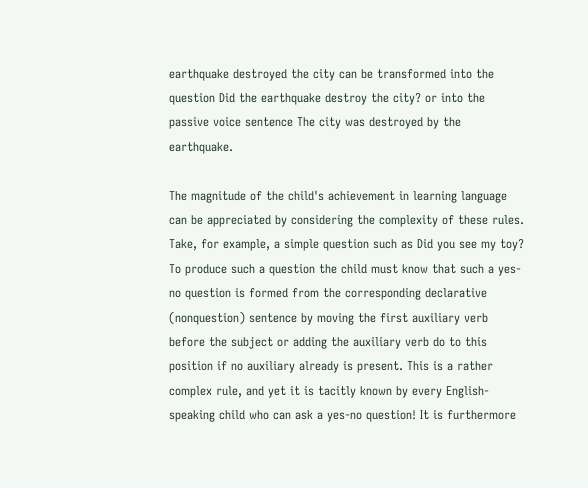earthquake destroyed the city can be transformed into the question Did the earthquake destroy the city? or into the passive voice sentence The city was destroyed by the earthquake.

The magnitude of the child's achievement in learning language can be appreciated by considering the complexity of these rules. Take, for example, a simple question such as Did you see my toy? To produce such a question the child must know that such a yes-no question is formed from the corresponding declarative (nonquestion) sentence by moving the first auxiliary verb before the subject or adding the auxiliary verb do to this position if no auxiliary already is present. This is a rather complex rule, and yet it is tacitly known by every English-speaking child who can ask a yes-no question! It is furthermore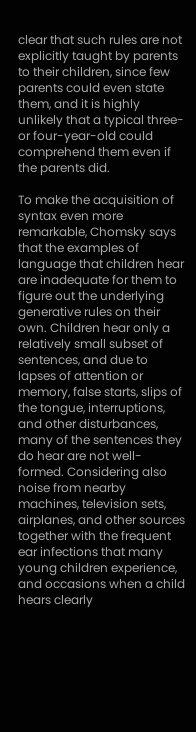clear that such rules are not explicitly taught by parents to their children, since few parents could even state them, and it is highly unlikely that a typical three- or four-year-old could comprehend them even if the parents did.

To make the acquisition of syntax even more remarkable, Chomsky says that the examples of language that children hear are inadequate for them to figure out the underlying generative rules on their own. Children hear only a relatively small subset of sentences, and due to lapses of attention or memory, false starts, slips of the tongue, interruptions, and other disturbances, many of the sentences they do hear are not well-formed. Considering also noise from nearby machines, television sets, airplanes, and other sources together with the frequent ear infections that many young children experience, and occasions when a child hears clearly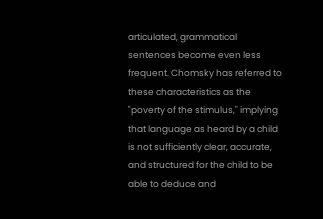articulated, grammatical sentences become even less frequent. Chomsky has referred to these characteristics as the "poverty of the stimulus," implying that language as heard by a child is not sufficiently clear, accurate, and structured for the child to be able to deduce and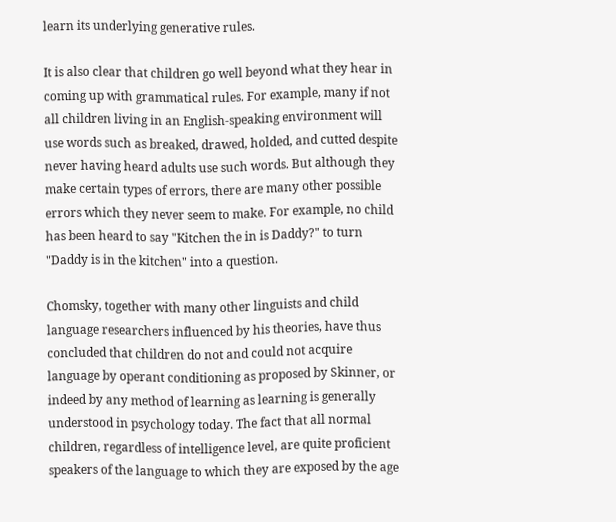learn its underlying generative rules.

It is also clear that children go well beyond what they hear in coming up with grammatical rules. For example, many if not all children living in an English-speaking environment will use words such as breaked, drawed, holded, and cutted despite never having heard adults use such words. But although they make certain types of errors, there are many other possible errors which they never seem to make. For example, no child has been heard to say "Kitchen the in is Daddy?" to turn "Daddy is in the kitchen" into a question.

Chomsky, together with many other linguists and child language researchers influenced by his theories, have thus concluded that children do not and could not acquire language by operant conditioning as proposed by Skinner, or indeed by any method of learning as learning is generally understood in psychology today. The fact that all normal children, regardless of intelligence level, are quite proficient speakers of the language to which they are exposed by the age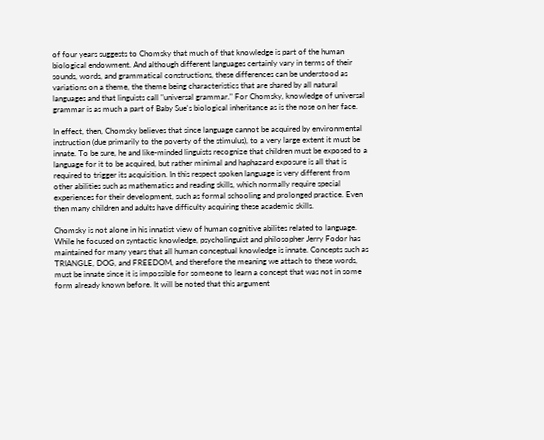of four years suggests to Chomsky that much of that knowledge is part of the human biological endowment. And although different languages certainly vary in terms of their sounds, words, and grammatical constructions, these differences can be understood as variations on a theme, the theme being characteristics that are shared by all natural languages and that linguists call "universal grammar." For Chomsky, knowledge of universal grammar is as much a part of Baby Sue's biological inheritance as is the nose on her face.

In effect, then, Chomsky believes that since language cannot be acquired by environmental instruction (due primarily to the poverty of the stimulus), to a very large extent it must be innate. To be sure, he and like-minded linguists recognize that children must be exposed to a language for it to be acquired, but rather minimal and haphazard exposure is all that is required to trigger its acquisition. In this respect spoken language is very different from other abilities such as mathematics and reading skills, which normally require special experiences for their development, such as formal schooling and prolonged practice. Even then many children and adults have difficulty acquiring these academic skills.

Chomsky is not alone in his innatist view of human cognitive abilites related to language. While he focused on syntactic knowledge, psycholinguist and philosopher Jerry Fodor has maintained for many years that all human conceptual knowledge is innate. Concepts such as TRIANGLE, DOG, and FREEDOM, and therefore the meaning we attach to these words, must be innate since it is impossible for someone to learn a concept that was not in some form already known before. It will be noted that this argument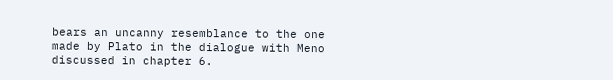bears an uncanny resemblance to the one made by Plato in the dialogue with Meno discussed in chapter 6.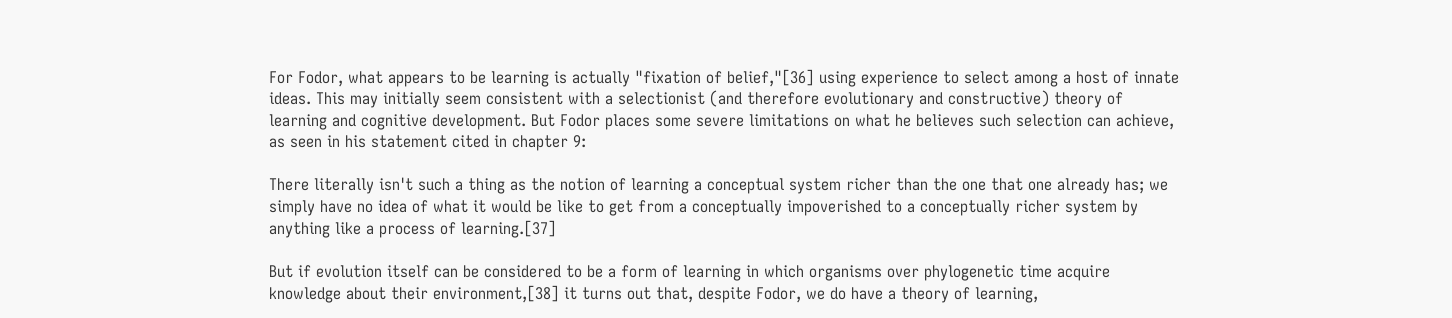For Fodor, what appears to be learning is actually "fixation of belief,"[36] using experience to select among a host of innate ideas. This may initially seem consistent with a selectionist (and therefore evolutionary and constructive) theory of learning and cognitive development. But Fodor places some severe limitations on what he believes such selection can achieve, as seen in his statement cited in chapter 9:

There literally isn't such a thing as the notion of learning a conceptual system richer than the one that one already has; we simply have no idea of what it would be like to get from a conceptually impoverished to a conceptually richer system by anything like a process of learning.[37]

But if evolution itself can be considered to be a form of learning in which organisms over phylogenetic time acquire knowledge about their environment,[38] it turns out that, despite Fodor, we do have a theory of learning,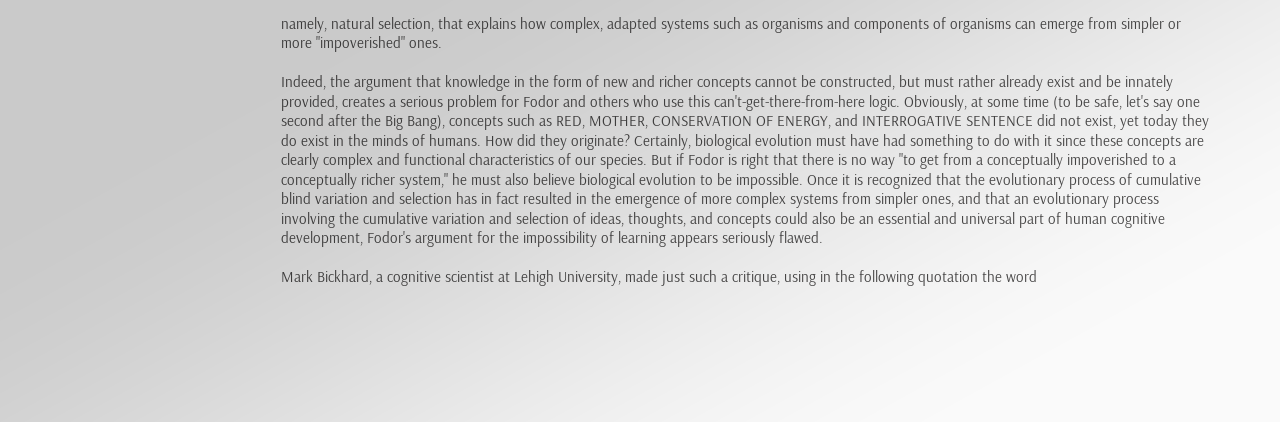namely, natural selection, that explains how complex, adapted systems such as organisms and components of organisms can emerge from simpler or more "impoverished" ones.

Indeed, the argument that knowledge in the form of new and richer concepts cannot be constructed, but must rather already exist and be innately provided, creates a serious problem for Fodor and others who use this can't-get-there-from-here logic. Obviously, at some time (to be safe, let's say one second after the Big Bang), concepts such as RED, MOTHER, CONSERVATION OF ENERGY, and INTERROGATIVE SENTENCE did not exist, yet today they do exist in the minds of humans. How did they originate? Certainly, biological evolution must have had something to do with it since these concepts are clearly complex and functional characteristics of our species. But if Fodor is right that there is no way "to get from a conceptually impoverished to a conceptually richer system," he must also believe biological evolution to be impossible. Once it is recognized that the evolutionary process of cumulative blind variation and selection has in fact resulted in the emergence of more complex systems from simpler ones, and that an evolutionary process involving the cumulative variation and selection of ideas, thoughts, and concepts could also be an essential and universal part of human cognitive development, Fodor's argument for the impossibility of learning appears seriously flawed.

Mark Bickhard, a cognitive scientist at Lehigh University, made just such a critique, using in the following quotation the word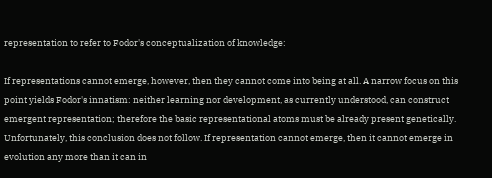representation to refer to Fodor's conceptualization of knowledge:

If representations cannot emerge, however, then they cannot come into being at all. A narrow focus on this point yields Fodor's innatism: neither learning nor development, as currently understood, can construct emergent representation; therefore the basic representational atoms must be already present genetically. Unfortunately, this conclusion does not follow. If representation cannot emerge, then it cannot emerge in evolution any more than it can in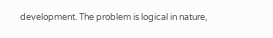development. The problem is logical in nature,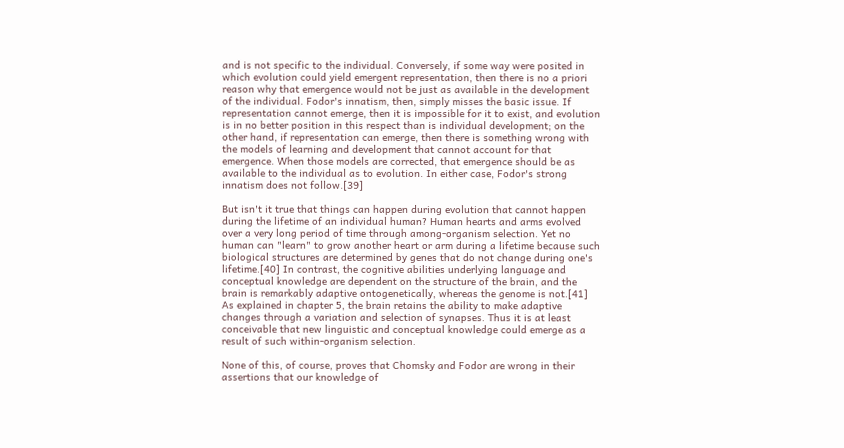and is not specific to the individual. Conversely, if some way were posited in which evolution could yield emergent representation, then there is no a priori reason why that emergence would not be just as available in the development of the individual. Fodor's innatism, then, simply misses the basic issue. If representation cannot emerge, then it is impossible for it to exist, and evolution is in no better position in this respect than is individual development; on the other hand, if representation can emerge, then there is something wrong with the models of learning and development that cannot account for that emergence. When those models are corrected, that emergence should be as available to the individual as to evolution. In either case, Fodor's strong innatism does not follow.[39]

But isn't it true that things can happen during evolution that cannot happen during the lifetime of an individual human? Human hearts and arms evolved over a very long period of time through among-organism selection. Yet no human can "learn" to grow another heart or arm during a lifetime because such biological structures are determined by genes that do not change during one's lifetime.[40] In contrast, the cognitive abilities underlying language and conceptual knowledge are dependent on the structure of the brain, and the brain is remarkably adaptive ontogenetically, whereas the genome is not.[41] As explained in chapter 5, the brain retains the ability to make adaptive changes through a variation and selection of synapses. Thus it is at least conceivable that new linguistic and conceptual knowledge could emerge as a result of such within-organism selection.

None of this, of course, proves that Chomsky and Fodor are wrong in their assertions that our knowledge of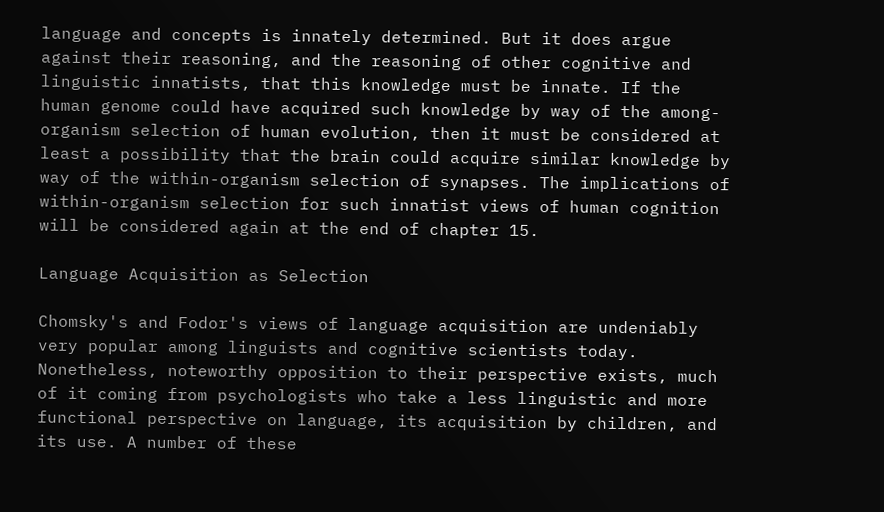language and concepts is innately determined. But it does argue against their reasoning, and the reasoning of other cognitive and linguistic innatists, that this knowledge must be innate. If the human genome could have acquired such knowledge by way of the among-organism selection of human evolution, then it must be considered at least a possibility that the brain could acquire similar knowledge by way of the within-organism selection of synapses. The implications of within-organism selection for such innatist views of human cognition will be considered again at the end of chapter 15.

Language Acquisition as Selection

Chomsky's and Fodor's views of language acquisition are undeniably very popular among linguists and cognitive scientists today. Nonetheless, noteworthy opposition to their perspective exists, much of it coming from psychologists who take a less linguistic and more functional perspective on language, its acquisition by children, and its use. A number of these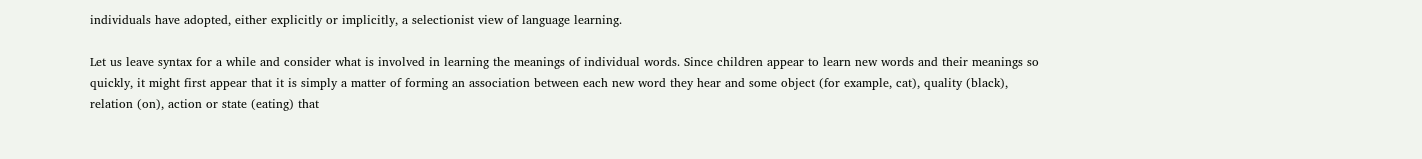individuals have adopted, either explicitly or implicitly, a selectionist view of language learning.

Let us leave syntax for a while and consider what is involved in learning the meanings of individual words. Since children appear to learn new words and their meanings so quickly, it might first appear that it is simply a matter of forming an association between each new word they hear and some object (for example, cat), quality (black), relation (on), action or state (eating) that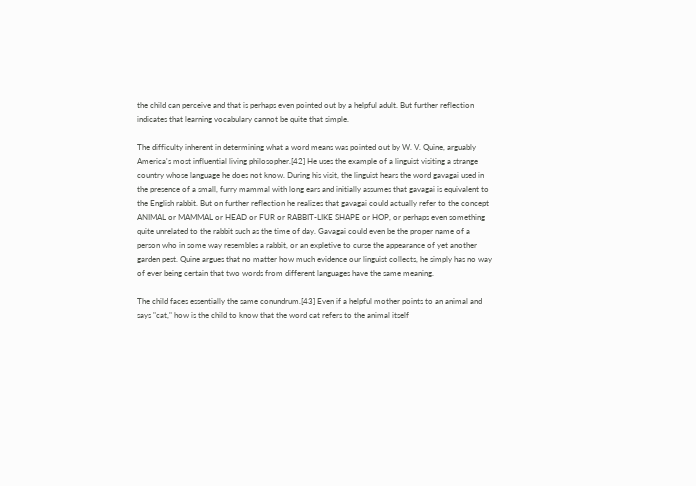the child can perceive and that is perhaps even pointed out by a helpful adult. But further reflection indicates that learning vocabulary cannot be quite that simple.

The difficulty inherent in determining what a word means was pointed out by W. V. Quine, arguably America's most influential living philosopher.[42] He uses the example of a linguist visiting a strange country whose language he does not know. During his visit, the linguist hears the word gavagai used in the presence of a small, furry mammal with long ears and initially assumes that gavagai is equivalent to the English rabbit. But on further reflection he realizes that gavagai could actually refer to the concept ANIMAL or MAMMAL or HEAD or FUR or RABBIT-LIKE SHAPE or HOP, or perhaps even something quite unrelated to the rabbit such as the time of day. Gavagai could even be the proper name of a person who in some way resembles a rabbit, or an expletive to curse the appearance of yet another garden pest. Quine argues that no matter how much evidence our linguist collects, he simply has no way of ever being certain that two words from different languages have the same meaning.

The child faces essentially the same conundrum.[43] Even if a helpful mother points to an animal and says "cat," how is the child to know that the word cat refers to the animal itself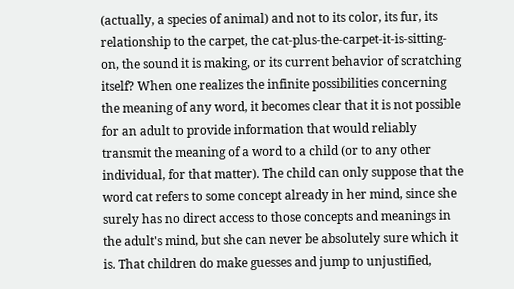(actually, a species of animal) and not to its color, its fur, its relationship to the carpet, the cat-plus-the-carpet-it-is-sitting-on, the sound it is making, or its current behavior of scratching itself? When one realizes the infinite possibilities concerning the meaning of any word, it becomes clear that it is not possible for an adult to provide information that would reliably transmit the meaning of a word to a child (or to any other individual, for that matter). The child can only suppose that the word cat refers to some concept already in her mind, since she surely has no direct access to those concepts and meanings in the adult's mind, but she can never be absolutely sure which it is. That children do make guesses and jump to unjustified,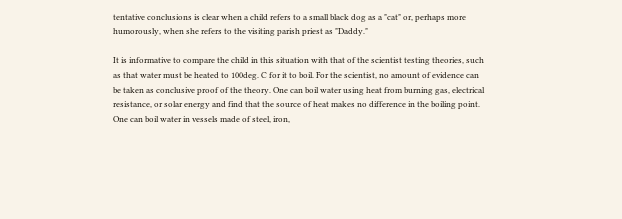tentative conclusions is clear when a child refers to a small black dog as a "cat" or, perhaps more humorously, when she refers to the visiting parish priest as "Daddy."

It is informative to compare the child in this situation with that of the scientist testing theories, such as that water must be heated to 100deg. C for it to boil. For the scientist, no amount of evidence can be taken as conclusive proof of the theory. One can boil water using heat from burning gas, electrical resistance, or solar energy and find that the source of heat makes no difference in the boiling point. One can boil water in vessels made of steel, iron,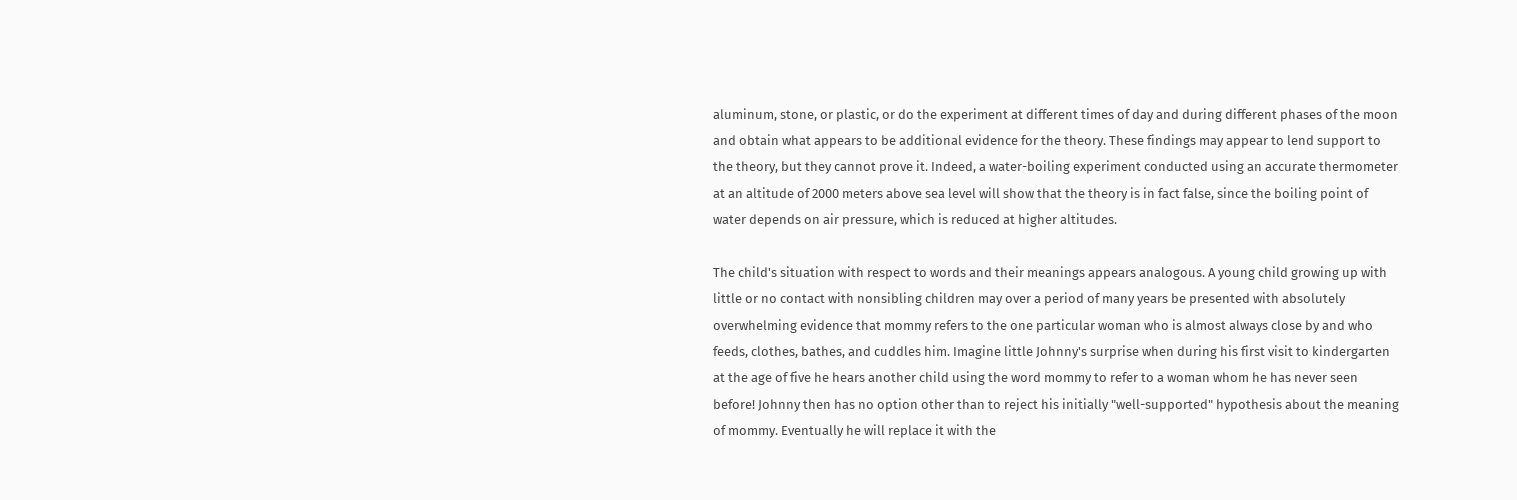aluminum, stone, or plastic, or do the experiment at different times of day and during different phases of the moon and obtain what appears to be additional evidence for the theory. These findings may appear to lend support to the theory, but they cannot prove it. Indeed, a water-boiling experiment conducted using an accurate thermometer at an altitude of 2000 meters above sea level will show that the theory is in fact false, since the boiling point of water depends on air pressure, which is reduced at higher altitudes.

The child's situation with respect to words and their meanings appears analogous. A young child growing up with little or no contact with nonsibling children may over a period of many years be presented with absolutely overwhelming evidence that mommy refers to the one particular woman who is almost always close by and who feeds, clothes, bathes, and cuddles him. Imagine little Johnny's surprise when during his first visit to kindergarten at the age of five he hears another child using the word mommy to refer to a woman whom he has never seen before! Johnny then has no option other than to reject his initially "well-supported" hypothesis about the meaning of mommy. Eventually he will replace it with the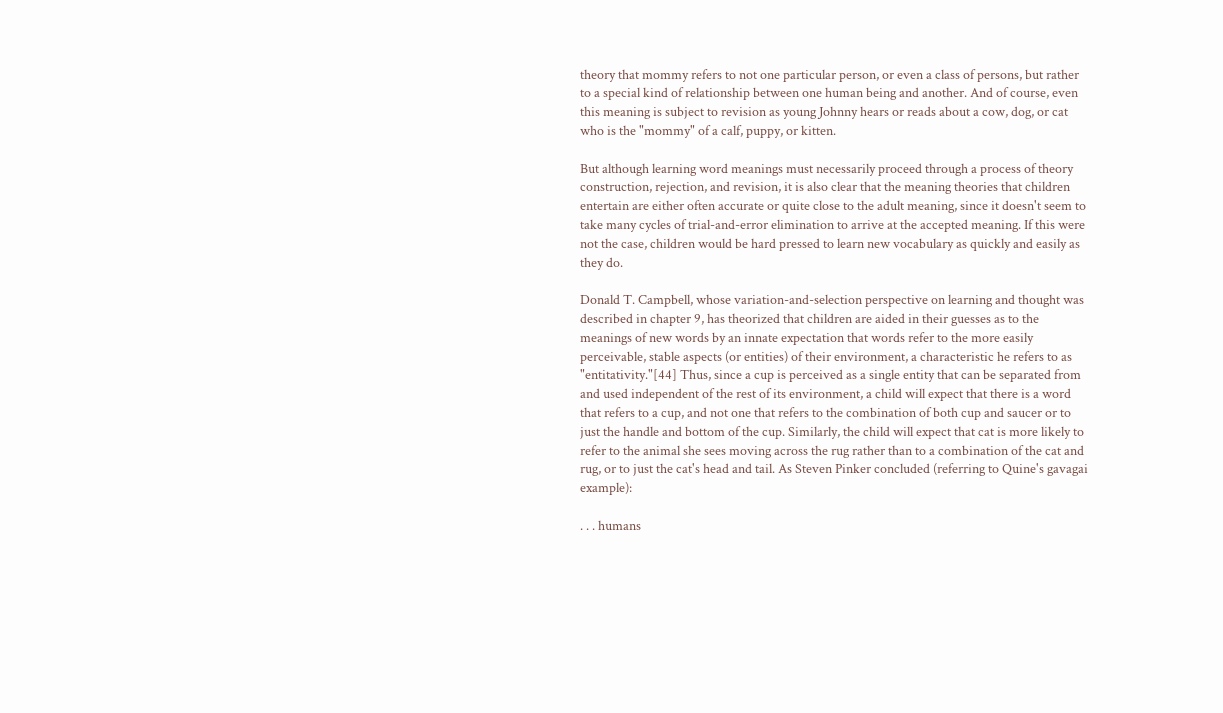theory that mommy refers to not one particular person, or even a class of persons, but rather to a special kind of relationship between one human being and another. And of course, even this meaning is subject to revision as young Johnny hears or reads about a cow, dog, or cat who is the "mommy" of a calf, puppy, or kitten.

But although learning word meanings must necessarily proceed through a process of theory construction, rejection, and revision, it is also clear that the meaning theories that children entertain are either often accurate or quite close to the adult meaning, since it doesn't seem to take many cycles of trial-and-error elimination to arrive at the accepted meaning. If this were not the case, children would be hard pressed to learn new vocabulary as quickly and easily as they do.

Donald T. Campbell, whose variation-and-selection perspective on learning and thought was described in chapter 9, has theorized that children are aided in their guesses as to the meanings of new words by an innate expectation that words refer to the more easily perceivable, stable aspects (or entities) of their environment, a characteristic he refers to as "entitativity."[44] Thus, since a cup is perceived as a single entity that can be separated from and used independent of the rest of its environment, a child will expect that there is a word that refers to a cup, and not one that refers to the combination of both cup and saucer or to just the handle and bottom of the cup. Similarly, the child will expect that cat is more likely to refer to the animal she sees moving across the rug rather than to a combination of the cat and rug, or to just the cat's head and tail. As Steven Pinker concluded (referring to Quine's gavagai example):

. . . humans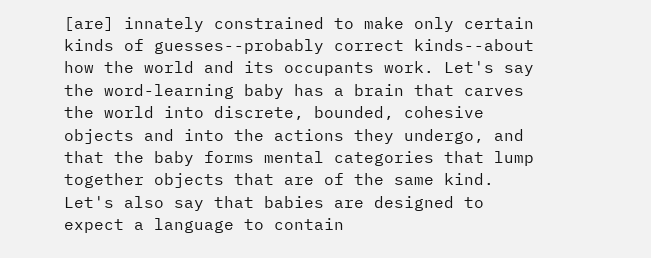[are] innately constrained to make only certain kinds of guesses--probably correct kinds--about how the world and its occupants work. Let's say the word-learning baby has a brain that carves the world into discrete, bounded, cohesive objects and into the actions they undergo, and that the baby forms mental categories that lump together objects that are of the same kind. Let's also say that babies are designed to expect a language to contain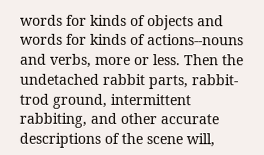words for kinds of objects and words for kinds of actions--nouns and verbs, more or less. Then the undetached rabbit parts, rabbit-trod ground, intermittent rabbiting, and other accurate descriptions of the scene will,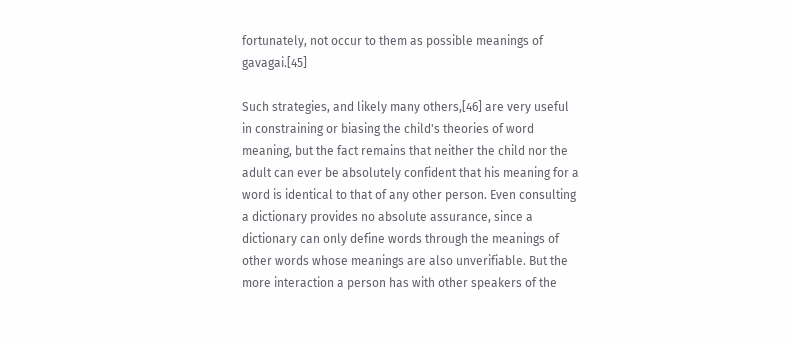fortunately, not occur to them as possible meanings of gavagai.[45]

Such strategies, and likely many others,[46] are very useful in constraining or biasing the child's theories of word meaning, but the fact remains that neither the child nor the adult can ever be absolutely confident that his meaning for a word is identical to that of any other person. Even consulting a dictionary provides no absolute assurance, since a dictionary can only define words through the meanings of other words whose meanings are also unverifiable. But the more interaction a person has with other speakers of the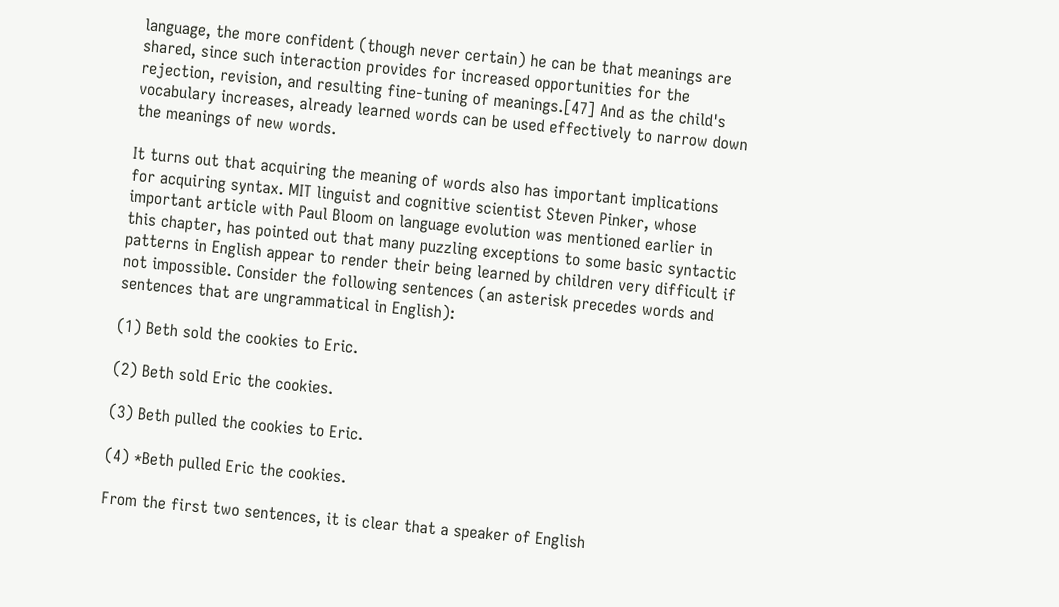language, the more confident (though never certain) he can be that meanings are shared, since such interaction provides for increased opportunities for the rejection, revision, and resulting fine-tuning of meanings.[47] And as the child's vocabulary increases, already learned words can be used effectively to narrow down the meanings of new words.

It turns out that acquiring the meaning of words also has important implications for acquiring syntax. MIT linguist and cognitive scientist Steven Pinker, whose important article with Paul Bloom on language evolution was mentioned earlier in this chapter, has pointed out that many puzzling exceptions to some basic syntactic patterns in English appear to render their being learned by children very difficult if not impossible. Consider the following sentences (an asterisk precedes words and sentences that are ungrammatical in English):

(1) Beth sold the cookies to Eric.

(2) Beth sold Eric the cookies.

(3) Beth pulled the cookies to Eric.

(4) *Beth pulled Eric the cookies.

From the first two sentences, it is clear that a speaker of English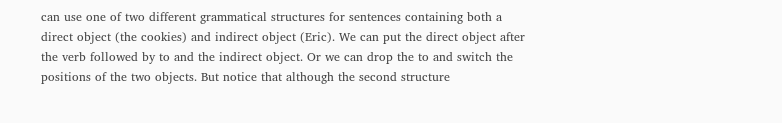can use one of two different grammatical structures for sentences containing both a direct object (the cookies) and indirect object (Eric). We can put the direct object after the verb followed by to and the indirect object. Or we can drop the to and switch the positions of the two objects. But notice that although the second structure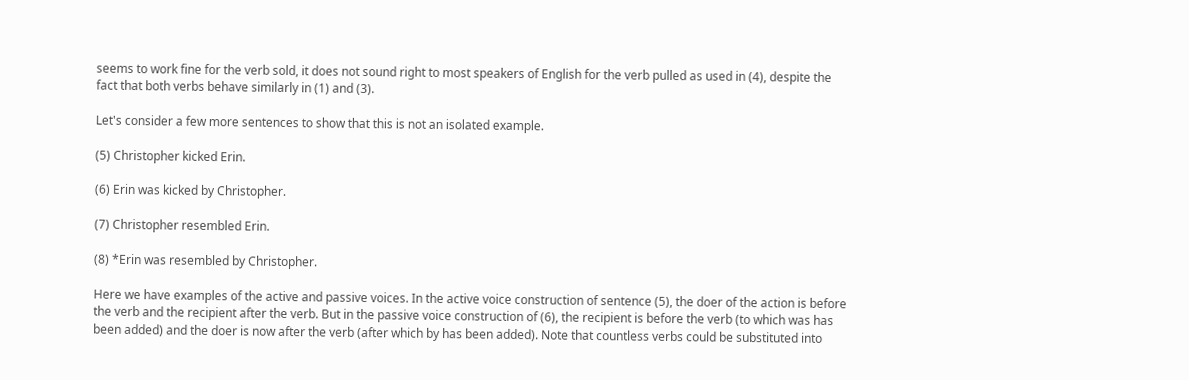seems to work fine for the verb sold, it does not sound right to most speakers of English for the verb pulled as used in (4), despite the fact that both verbs behave similarly in (1) and (3).

Let's consider a few more sentences to show that this is not an isolated example.

(5) Christopher kicked Erin.

(6) Erin was kicked by Christopher.

(7) Christopher resembled Erin.

(8) *Erin was resembled by Christopher.

Here we have examples of the active and passive voices. In the active voice construction of sentence (5), the doer of the action is before the verb and the recipient after the verb. But in the passive voice construction of (6), the recipient is before the verb (to which was has been added) and the doer is now after the verb (after which by has been added). Note that countless verbs could be substituted into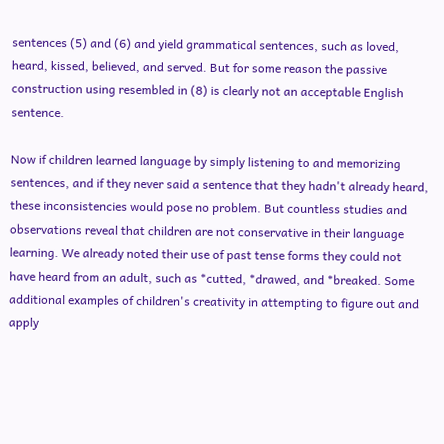sentences (5) and (6) and yield grammatical sentences, such as loved, heard, kissed, believed, and served. But for some reason the passive construction using resembled in (8) is clearly not an acceptable English sentence.

Now if children learned language by simply listening to and memorizing sentences, and if they never said a sentence that they hadn't already heard, these inconsistencies would pose no problem. But countless studies and observations reveal that children are not conservative in their language learning. We already noted their use of past tense forms they could not have heard from an adult, such as *cutted, *drawed, and *breaked. Some additional examples of children's creativity in attempting to figure out and apply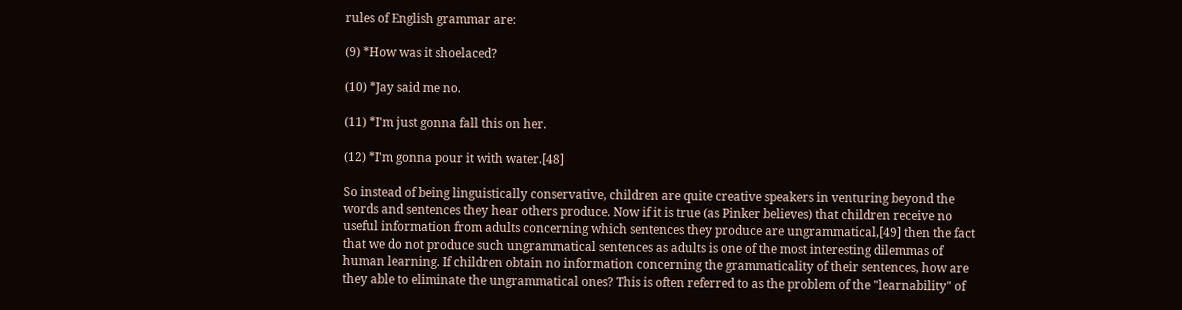rules of English grammar are:

(9) *How was it shoelaced?

(10) *Jay said me no.

(11) *I'm just gonna fall this on her.

(12) *I'm gonna pour it with water.[48]

So instead of being linguistically conservative, children are quite creative speakers in venturing beyond the words and sentences they hear others produce. Now if it is true (as Pinker believes) that children receive no useful information from adults concerning which sentences they produce are ungrammatical,[49] then the fact that we do not produce such ungrammatical sentences as adults is one of the most interesting dilemmas of human learning. If children obtain no information concerning the grammaticality of their sentences, how are they able to eliminate the ungrammatical ones? This is often referred to as the problem of the "learnability" of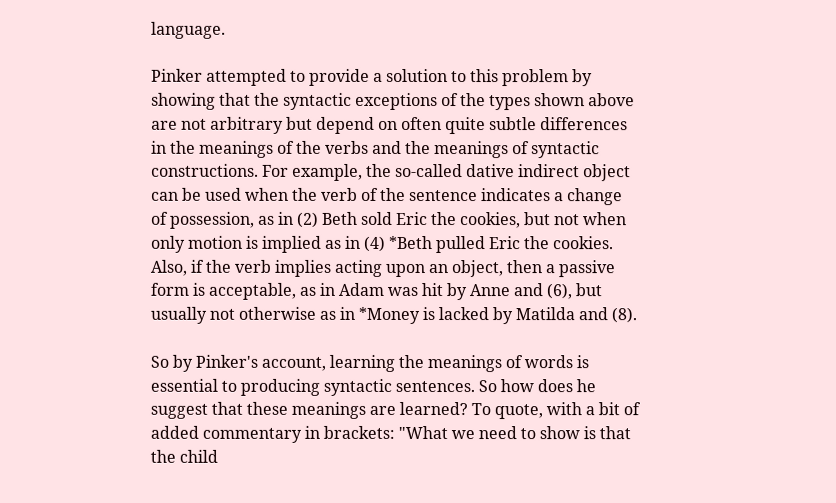language.

Pinker attempted to provide a solution to this problem by showing that the syntactic exceptions of the types shown above are not arbitrary but depend on often quite subtle differences in the meanings of the verbs and the meanings of syntactic constructions. For example, the so-called dative indirect object can be used when the verb of the sentence indicates a change of possession, as in (2) Beth sold Eric the cookies, but not when only motion is implied as in (4) *Beth pulled Eric the cookies. Also, if the verb implies acting upon an object, then a passive form is acceptable, as in Adam was hit by Anne and (6), but usually not otherwise as in *Money is lacked by Matilda and (8).

So by Pinker's account, learning the meanings of words is essential to producing syntactic sentences. So how does he suggest that these meanings are learned? To quote, with a bit of added commentary in brackets: "What we need to show is that the child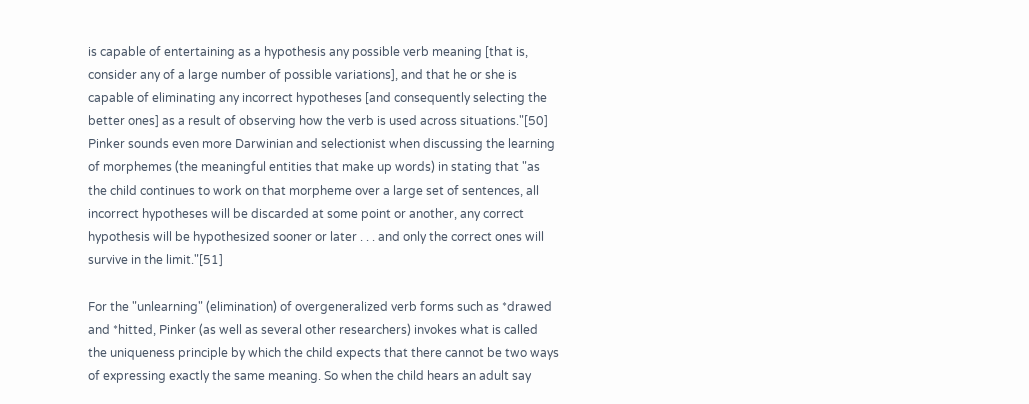is capable of entertaining as a hypothesis any possible verb meaning [that is, consider any of a large number of possible variations], and that he or she is capable of eliminating any incorrect hypotheses [and consequently selecting the better ones] as a result of observing how the verb is used across situations."[50] Pinker sounds even more Darwinian and selectionist when discussing the learning of morphemes (the meaningful entities that make up words) in stating that "as the child continues to work on that morpheme over a large set of sentences, all incorrect hypotheses will be discarded at some point or another, any correct hypothesis will be hypothesized sooner or later . . . and only the correct ones will survive in the limit."[51]

For the "unlearning" (elimination) of overgeneralized verb forms such as *drawed and *hitted, Pinker (as well as several other researchers) invokes what is called the uniqueness principle by which the child expects that there cannot be two ways of expressing exactly the same meaning. So when the child hears an adult say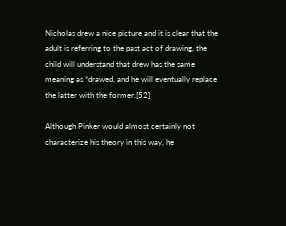Nicholas drew a nice picture and it is clear that the adult is referring to the past act of drawing, the child will understand that drew has the same meaning as *drawed, and he will eventually replace the latter with the former.[52]

Although Pinker would almost certainly not characterize his theory in this way, he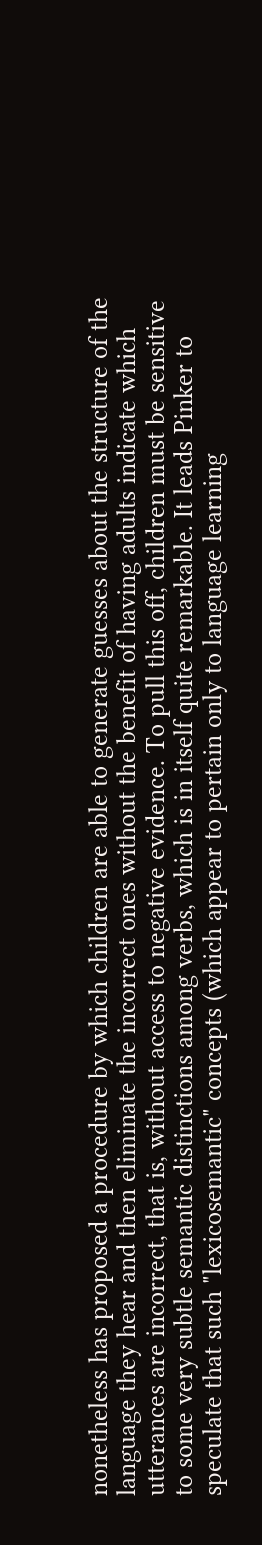nonetheless has proposed a procedure by which children are able to generate guesses about the structure of the language they hear and then eliminate the incorrect ones without the benefit of having adults indicate which utterances are incorrect, that is, without access to negative evidence. To pull this off, children must be sensitive to some very subtle semantic distinctions among verbs, which is in itself quite remarkable. It leads Pinker to speculate that such "lexicosemantic" concepts (which appear to pertain only to language learning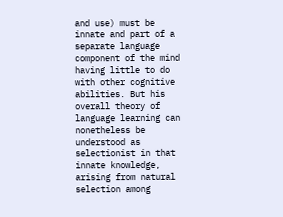and use) must be innate and part of a separate language component of the mind having little to do with other cognitive abilities. But his overall theory of language learning can nonetheless be understood as selectionist in that innate knowledge, arising from natural selection among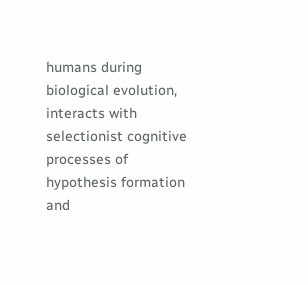humans during biological evolution, interacts with selectionist cognitive processes of hypothesis formation and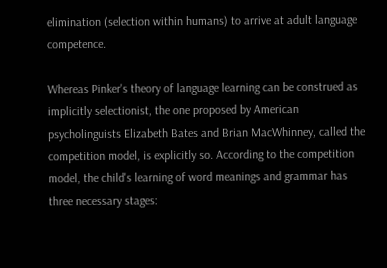elimination (selection within humans) to arrive at adult language competence.

Whereas Pinker's theory of language learning can be construed as implicitly selectionist, the one proposed by American psycholinguists Elizabeth Bates and Brian MacWhinney, called the competition model, is explicitly so. According to the competition model, the child's learning of word meanings and grammar has three necessary stages: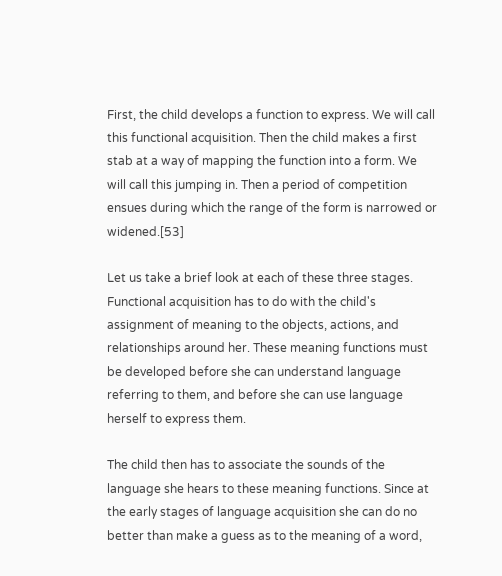First, the child develops a function to express. We will call this functional acquisition. Then the child makes a first stab at a way of mapping the function into a form. We will call this jumping in. Then a period of competition ensues during which the range of the form is narrowed or widened.[53]

Let us take a brief look at each of these three stages. Functional acquisition has to do with the child's assignment of meaning to the objects, actions, and relationships around her. These meaning functions must be developed before she can understand language referring to them, and before she can use language herself to express them.

The child then has to associate the sounds of the language she hears to these meaning functions. Since at the early stages of language acquisition she can do no better than make a guess as to the meaning of a word,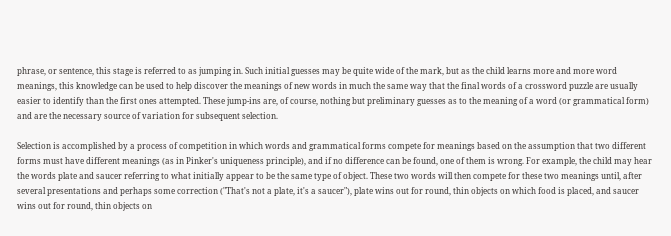phrase, or sentence, this stage is referred to as jumping in. Such initial guesses may be quite wide of the mark, but as the child learns more and more word meanings, this knowledge can be used to help discover the meanings of new words in much the same way that the final words of a crossword puzzle are usually easier to identify than the first ones attempted. These jump-ins are, of course, nothing but preliminary guesses as to the meaning of a word (or grammatical form) and are the necessary source of variation for subsequent selection.

Selection is accomplished by a process of competition in which words and grammatical forms compete for meanings based on the assumption that two different forms must have different meanings (as in Pinker's uniqueness principle), and if no difference can be found, one of them is wrong. For example, the child may hear the words plate and saucer referring to what initially appear to be the same type of object. These two words will then compete for these two meanings until, after several presentations and perhaps some correction ("That's not a plate, it's a saucer"), plate wins out for round, thin objects on which food is placed, and saucer wins out for round, thin objects on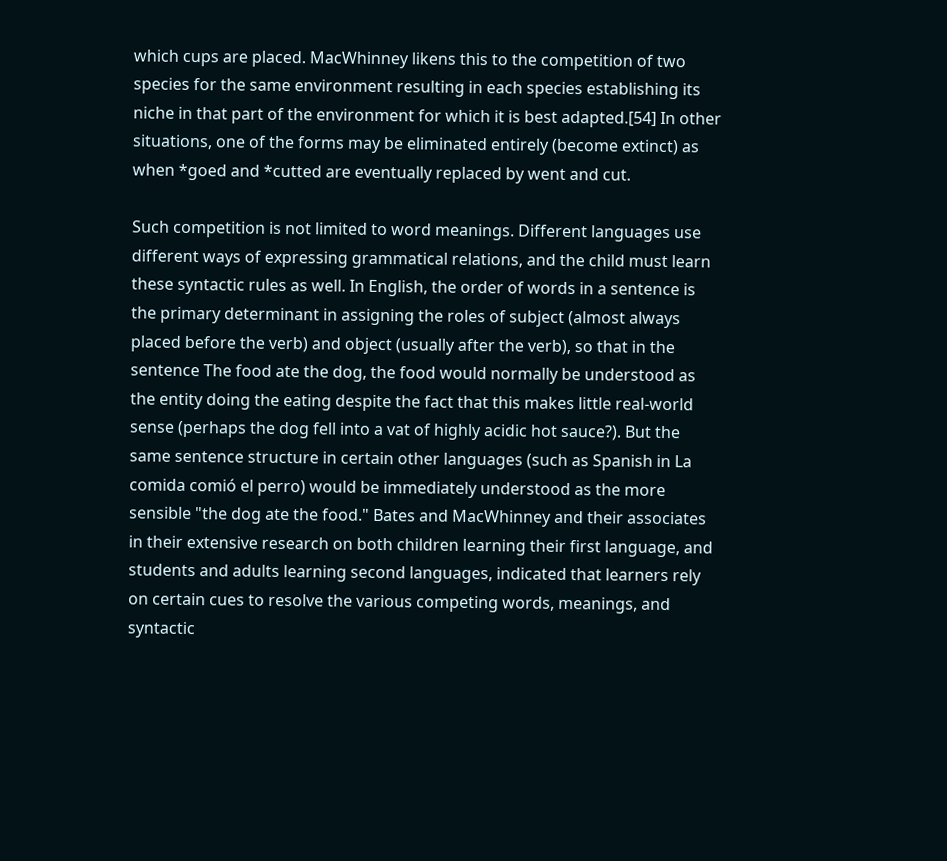which cups are placed. MacWhinney likens this to the competition of two species for the same environment resulting in each species establishing its niche in that part of the environment for which it is best adapted.[54] In other situations, one of the forms may be eliminated entirely (become extinct) as when *goed and *cutted are eventually replaced by went and cut.

Such competition is not limited to word meanings. Different languages use different ways of expressing grammatical relations, and the child must learn these syntactic rules as well. In English, the order of words in a sentence is the primary determinant in assigning the roles of subject (almost always placed before the verb) and object (usually after the verb), so that in the sentence The food ate the dog, the food would normally be understood as the entity doing the eating despite the fact that this makes little real-world sense (perhaps the dog fell into a vat of highly acidic hot sauce?). But the same sentence structure in certain other languages (such as Spanish in La comida comió el perro) would be immediately understood as the more sensible "the dog ate the food." Bates and MacWhinney and their associates in their extensive research on both children learning their first language, and students and adults learning second languages, indicated that learners rely on certain cues to resolve the various competing words, meanings, and syntactic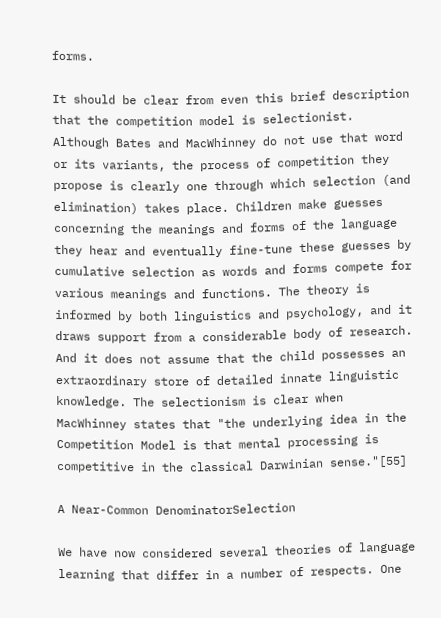forms.

It should be clear from even this brief description that the competition model is selectionist. Although Bates and MacWhinney do not use that word or its variants, the process of competition they propose is clearly one through which selection (and elimination) takes place. Children make guesses concerning the meanings and forms of the language they hear and eventually fine-tune these guesses by cumulative selection as words and forms compete for various meanings and functions. The theory is informed by both linguistics and psychology, and it draws support from a considerable body of research. And it does not assume that the child possesses an extraordinary store of detailed innate linguistic knowledge. The selectionism is clear when MacWhinney states that "the underlying idea in the Competition Model is that mental processing is competitive in the classical Darwinian sense."[55]

A Near-Common DenominatorSelection

We have now considered several theories of language learning that differ in a number of respects. One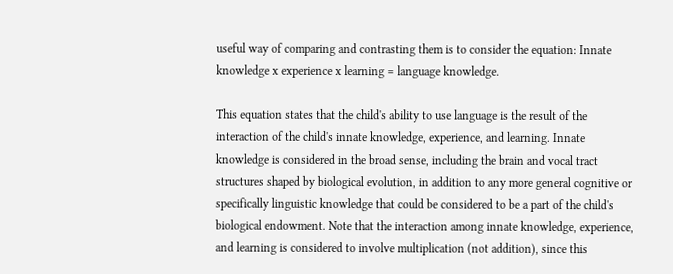useful way of comparing and contrasting them is to consider the equation: Innate knowledge x experience x learning = language knowledge.

This equation states that the child's ability to use language is the result of the interaction of the child's innate knowledge, experience, and learning. Innate knowledge is considered in the broad sense, including the brain and vocal tract structures shaped by biological evolution, in addition to any more general cognitive or specifically linguistic knowledge that could be considered to be a part of the child's biological endowment. Note that the interaction among innate knowledge, experience, and learning is considered to involve multiplication (not addition), since this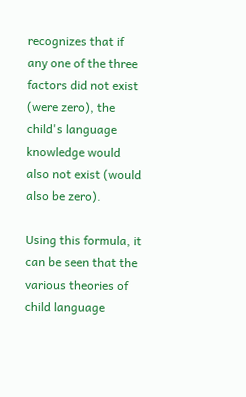recognizes that if any one of the three factors did not exist (were zero), the child's language knowledge would also not exist (would also be zero).

Using this formula, it can be seen that the various theories of child language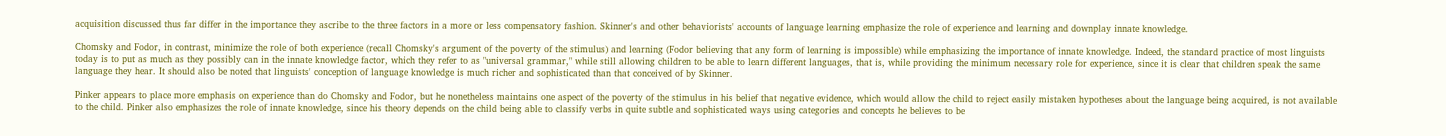acquisition discussed thus far differ in the importance they ascribe to the three factors in a more or less compensatory fashion. Skinner's and other behaviorists' accounts of language learning emphasize the role of experience and learning and downplay innate knowledge.

Chomsky and Fodor, in contrast, minimize the role of both experience (recall Chomsky's argument of the poverty of the stimulus) and learning (Fodor believing that any form of learning is impossible) while emphasizing the importance of innate knowledge. Indeed, the standard practice of most linguists today is to put as much as they possibly can in the innate knowledge factor, which they refer to as "universal grammar," while still allowing children to be able to learn different languages, that is, while providing the minimum necessary role for experience, since it is clear that children speak the same language they hear. It should also be noted that linguists' conception of language knowledge is much richer and sophisticated than that conceived of by Skinner.

Pinker appears to place more emphasis on experience than do Chomsky and Fodor, but he nonetheless maintains one aspect of the poverty of the stimulus in his belief that negative evidence, which would allow the child to reject easily mistaken hypotheses about the language being acquired, is not available to the child. Pinker also emphasizes the role of innate knowledge, since his theory depends on the child being able to classify verbs in quite subtle and sophisticated ways using categories and concepts he believes to be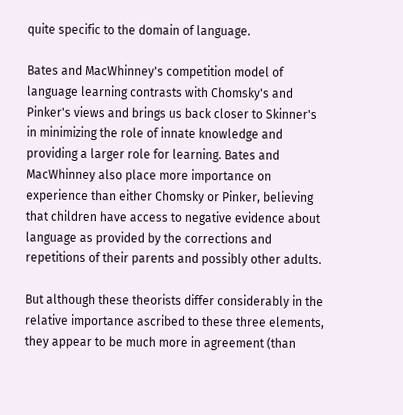quite specific to the domain of language.

Bates and MacWhinney's competition model of language learning contrasts with Chomsky's and Pinker's views and brings us back closer to Skinner's in minimizing the role of innate knowledge and providing a larger role for learning. Bates and MacWhinney also place more importance on experience than either Chomsky or Pinker, believing that children have access to negative evidence about language as provided by the corrections and repetitions of their parents and possibly other adults.

But although these theorists differ considerably in the relative importance ascribed to these three elements, they appear to be much more in agreement (than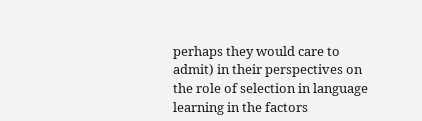perhaps they would care to admit) in their perspectives on the role of selection in language learning in the factors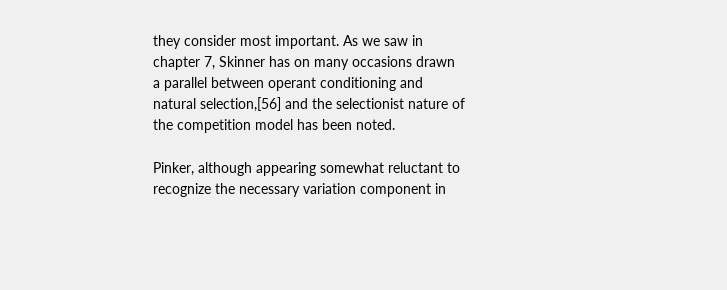they consider most important. As we saw in chapter 7, Skinner has on many occasions drawn a parallel between operant conditioning and natural selection,[56] and the selectionist nature of the competition model has been noted.

Pinker, although appearing somewhat reluctant to recognize the necessary variation component in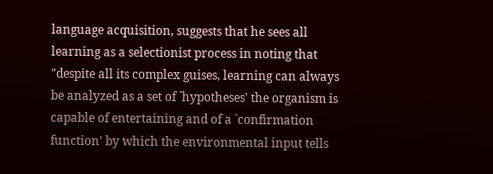language acquisition, suggests that he sees all learning as a selectionist process in noting that "despite all its complex guises, learning can always be analyzed as a set of `hypotheses' the organism is capable of entertaining and of a `confirmation function' by which the environmental input tells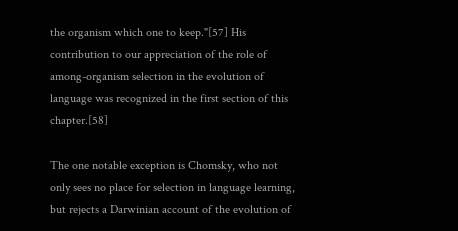the organism which one to keep."[57] His contribution to our appreciation of the role of among-organism selection in the evolution of language was recognized in the first section of this chapter.[58]

The one notable exception is Chomsky, who not only sees no place for selection in language learning, but rejects a Darwinian account of the evolution of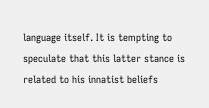language itself. It is tempting to speculate that this latter stance is related to his innatist beliefs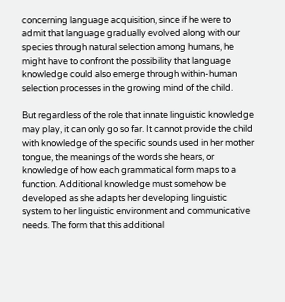concerning language acquisition, since if he were to admit that language gradually evolved along with our species through natural selection among humans, he might have to confront the possibility that language knowledge could also emerge through within-human selection processes in the growing mind of the child.

But regardless of the role that innate linguistic knowledge may play, it can only go so far. It cannot provide the child with knowledge of the specific sounds used in her mother tongue, the meanings of the words she hears, or knowledge of how each grammatical form maps to a function. Additional knowledge must somehow be developed as she adapts her developing linguistic system to her linguistic environment and communicative needs. The form that this additional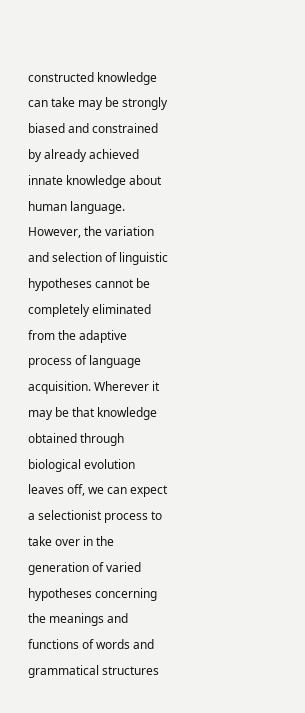constructed knowledge can take may be strongly biased and constrained by already achieved innate knowledge about human language. However, the variation and selection of linguistic hypotheses cannot be completely eliminated from the adaptive process of language acquisition. Wherever it may be that knowledge obtained through biological evolution leaves off, we can expect a selectionist process to take over in the generation of varied hypotheses concerning the meanings and functions of words and grammatical structures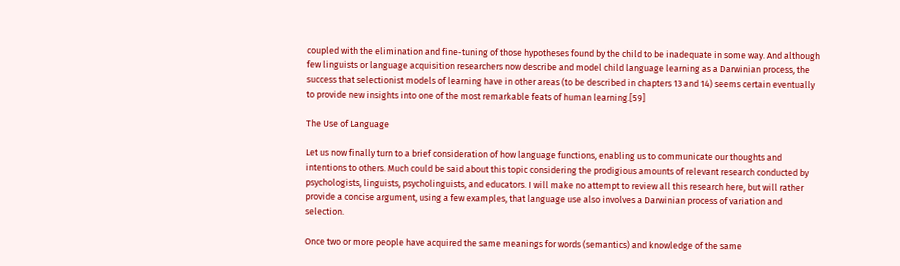coupled with the elimination and fine-tuning of those hypotheses found by the child to be inadequate in some way. And although few linguists or language acquisition researchers now describe and model child language learning as a Darwinian process, the success that selectionist models of learning have in other areas (to be described in chapters 13 and 14) seems certain eventually to provide new insights into one of the most remarkable feats of human learning.[59]

The Use of Language

Let us now finally turn to a brief consideration of how language functions, enabling us to communicate our thoughts and intentions to others. Much could be said about this topic considering the prodigious amounts of relevant research conducted by psychologists, linguists, psycholinguists, and educators. I will make no attempt to review all this research here, but will rather provide a concise argument, using a few examples, that language use also involves a Darwinian process of variation and selection.

Once two or more people have acquired the same meanings for words (semantics) and knowledge of the same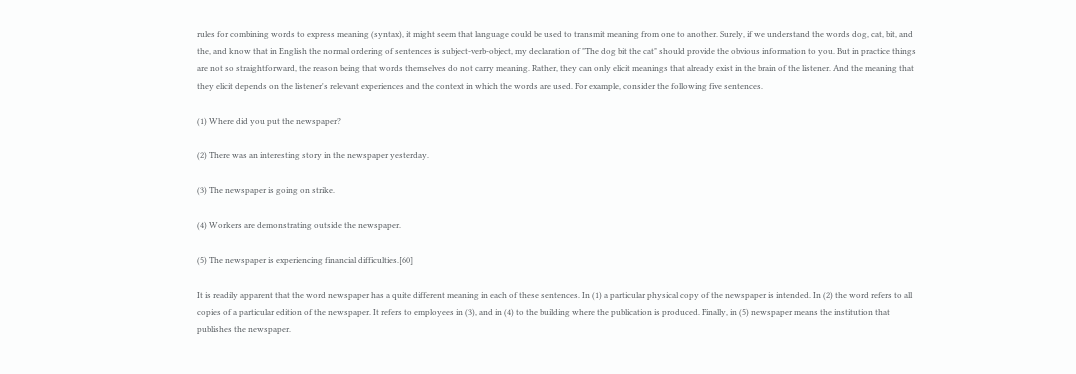rules for combining words to express meaning (syntax), it might seem that language could be used to transmit meaning from one to another. Surely, if we understand the words dog, cat, bit, and the, and know that in English the normal ordering of sentences is subject-verb-object, my declaration of "The dog bit the cat" should provide the obvious information to you. But in practice things are not so straightforward, the reason being that words themselves do not carry meaning. Rather, they can only elicit meanings that already exist in the brain of the listener. And the meaning that they elicit depends on the listener's relevant experiences and the context in which the words are used. For example, consider the following five sentences.

(1) Where did you put the newspaper?

(2) There was an interesting story in the newspaper yesterday.

(3) The newspaper is going on strike.

(4) Workers are demonstrating outside the newspaper.

(5) The newspaper is experiencing financial difficulties.[60]

It is readily apparent that the word newspaper has a quite different meaning in each of these sentences. In (1) a particular physical copy of the newspaper is intended. In (2) the word refers to all copies of a particular edition of the newspaper. It refers to employees in (3), and in (4) to the building where the publication is produced. Finally, in (5) newspaper means the institution that publishes the newspaper.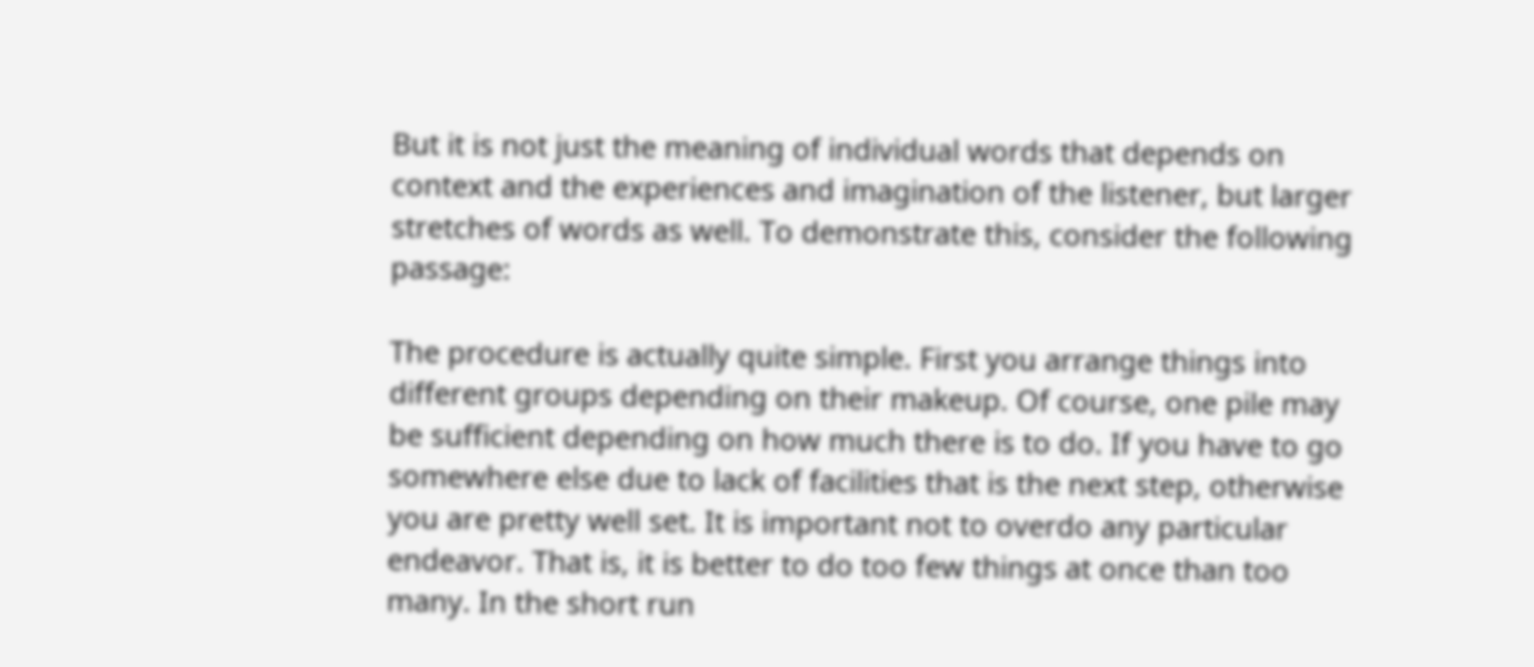But it is not just the meaning of individual words that depends on context and the experiences and imagination of the listener, but larger stretches of words as well. To demonstrate this, consider the following passage:

The procedure is actually quite simple. First you arrange things into different groups depending on their makeup. Of course, one pile may be sufficient depending on how much there is to do. If you have to go somewhere else due to lack of facilities that is the next step, otherwise you are pretty well set. It is important not to overdo any particular endeavor. That is, it is better to do too few things at once than too many. In the short run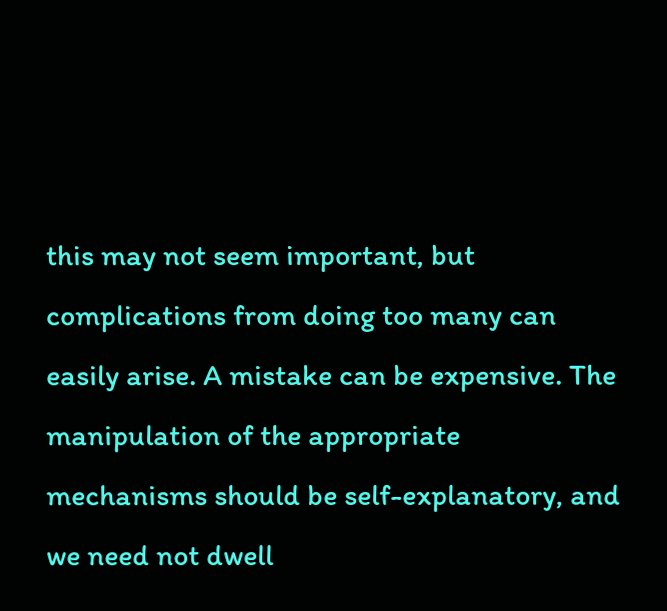this may not seem important, but complications from doing too many can easily arise. A mistake can be expensive. The manipulation of the appropriate mechanisms should be self-explanatory, and we need not dwell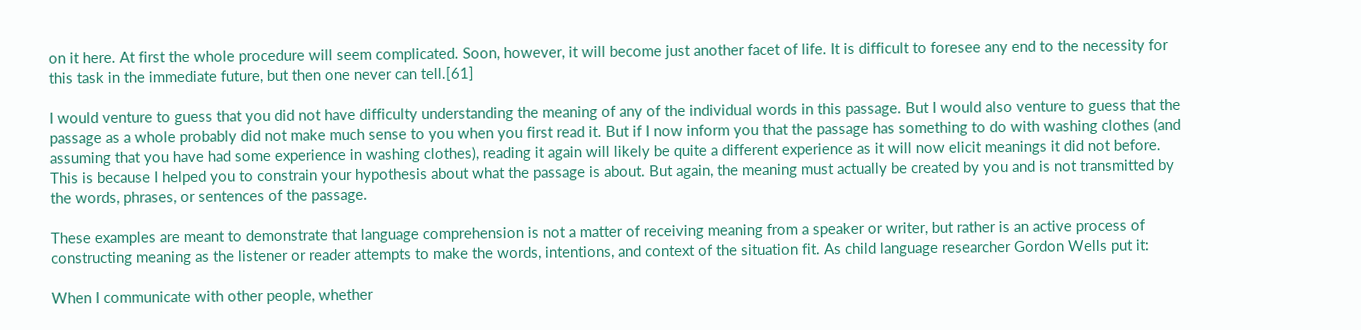on it here. At first the whole procedure will seem complicated. Soon, however, it will become just another facet of life. It is difficult to foresee any end to the necessity for this task in the immediate future, but then one never can tell.[61]

I would venture to guess that you did not have difficulty understanding the meaning of any of the individual words in this passage. But I would also venture to guess that the passage as a whole probably did not make much sense to you when you first read it. But if I now inform you that the passage has something to do with washing clothes (and assuming that you have had some experience in washing clothes), reading it again will likely be quite a different experience as it will now elicit meanings it did not before. This is because I helped you to constrain your hypothesis about what the passage is about. But again, the meaning must actually be created by you and is not transmitted by the words, phrases, or sentences of the passage.

These examples are meant to demonstrate that language comprehension is not a matter of receiving meaning from a speaker or writer, but rather is an active process of constructing meaning as the listener or reader attempts to make the words, intentions, and context of the situation fit. As child language researcher Gordon Wells put it:

When I communicate with other people, whether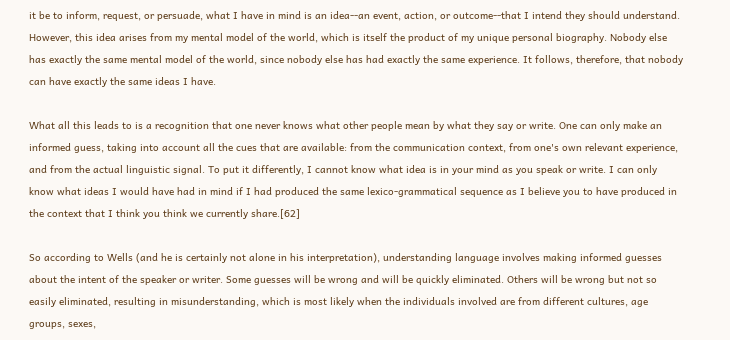it be to inform, request, or persuade, what I have in mind is an idea--an event, action, or outcome--that I intend they should understand. However, this idea arises from my mental model of the world, which is itself the product of my unique personal biography. Nobody else has exactly the same mental model of the world, since nobody else has had exactly the same experience. It follows, therefore, that nobody can have exactly the same ideas I have.

What all this leads to is a recognition that one never knows what other people mean by what they say or write. One can only make an informed guess, taking into account all the cues that are available: from the communication context, from one's own relevant experience, and from the actual linguistic signal. To put it differently, I cannot know what idea is in your mind as you speak or write. I can only know what ideas I would have had in mind if I had produced the same lexico-grammatical sequence as I believe you to have produced in the context that I think you think we currently share.[62]

So according to Wells (and he is certainly not alone in his interpretation), understanding language involves making informed guesses about the intent of the speaker or writer. Some guesses will be wrong and will be quickly eliminated. Others will be wrong but not so easily eliminated, resulting in misunderstanding, which is most likely when the individuals involved are from different cultures, age groups, sexes,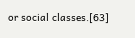or social classes.[63]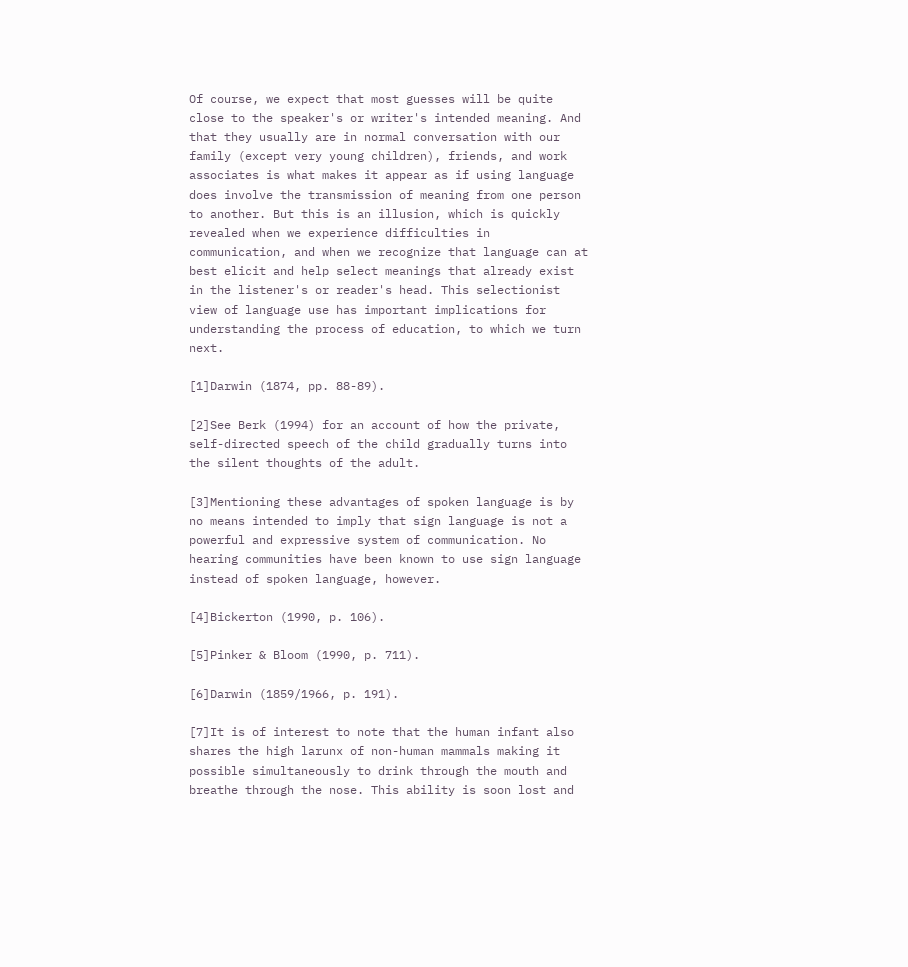Of course, we expect that most guesses will be quite close to the speaker's or writer's intended meaning. And that they usually are in normal conversation with our family (except very young children), friends, and work associates is what makes it appear as if using language does involve the transmission of meaning from one person to another. But this is an illusion, which is quickly revealed when we experience difficulties in communication, and when we recognize that language can at best elicit and help select meanings that already exist in the listener's or reader's head. This selectionist view of language use has important implications for understanding the process of education, to which we turn next.

[1]Darwin (1874, pp. 88-89).

[2]See Berk (1994) for an account of how the private, self-directed speech of the child gradually turns into the silent thoughts of the adult.

[3]Mentioning these advantages of spoken language is by no means intended to imply that sign language is not a powerful and expressive system of communication. No hearing communities have been known to use sign language instead of spoken language, however.

[4]Bickerton (1990, p. 106).

[5]Pinker & Bloom (1990, p. 711).

[6]Darwin (1859/1966, p. 191).

[7]It is of interest to note that the human infant also shares the high larunx of non-human mammals making it possible simultaneously to drink through the mouth and breathe through the nose. This ability is soon lost and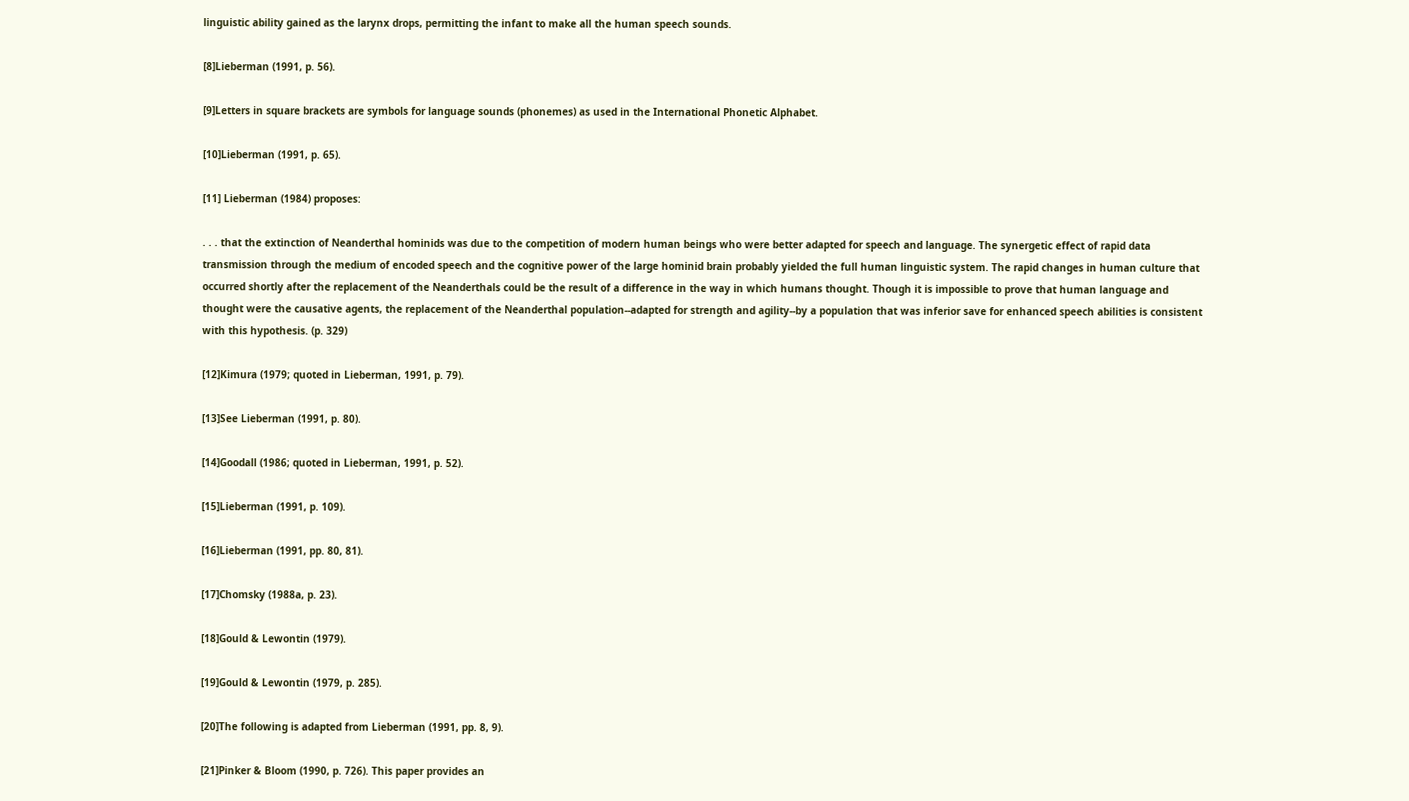linguistic ability gained as the larynx drops, permitting the infant to make all the human speech sounds.

[8]Lieberman (1991, p. 56).

[9]Letters in square brackets are symbols for language sounds (phonemes) as used in the International Phonetic Alphabet.

[10]Lieberman (1991, p. 65).

[11] Lieberman (1984) proposes:

. . . that the extinction of Neanderthal hominids was due to the competition of modern human beings who were better adapted for speech and language. The synergetic effect of rapid data transmission through the medium of encoded speech and the cognitive power of the large hominid brain probably yielded the full human linguistic system. The rapid changes in human culture that occurred shortly after the replacement of the Neanderthals could be the result of a difference in the way in which humans thought. Though it is impossible to prove that human language and thought were the causative agents, the replacement of the Neanderthal population--adapted for strength and agility--by a population that was inferior save for enhanced speech abilities is consistent with this hypothesis. (p. 329)

[12]Kimura (1979; quoted in Lieberman, 1991, p. 79).

[13]See Lieberman (1991, p. 80).

[14]Goodall (1986; quoted in Lieberman, 1991, p. 52).

[15]Lieberman (1991, p. 109).

[16]Lieberman (1991, pp. 80, 81).

[17]Chomsky (1988a, p. 23).

[18]Gould & Lewontin (1979).

[19]Gould & Lewontin (1979, p. 285).

[20]The following is adapted from Lieberman (1991, pp. 8, 9).

[21]Pinker & Bloom (1990, p. 726). This paper provides an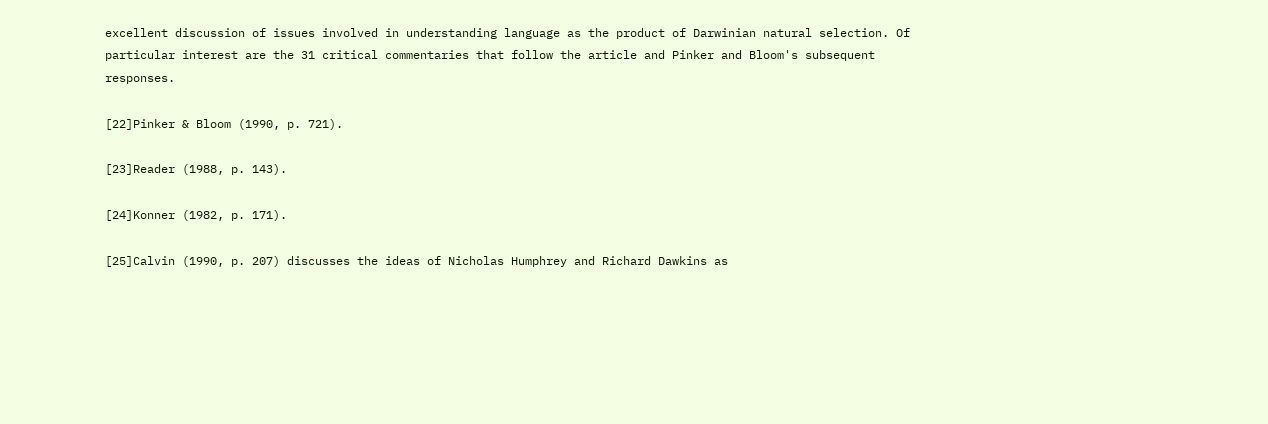excellent discussion of issues involved in understanding language as the product of Darwinian natural selection. Of particular interest are the 31 critical commentaries that follow the article and Pinker and Bloom's subsequent responses.

[22]Pinker & Bloom (1990, p. 721).

[23]Reader (1988, p. 143).

[24]Konner (1982, p. 171).

[25]Calvin (1990, p. 207) discusses the ideas of Nicholas Humphrey and Richard Dawkins as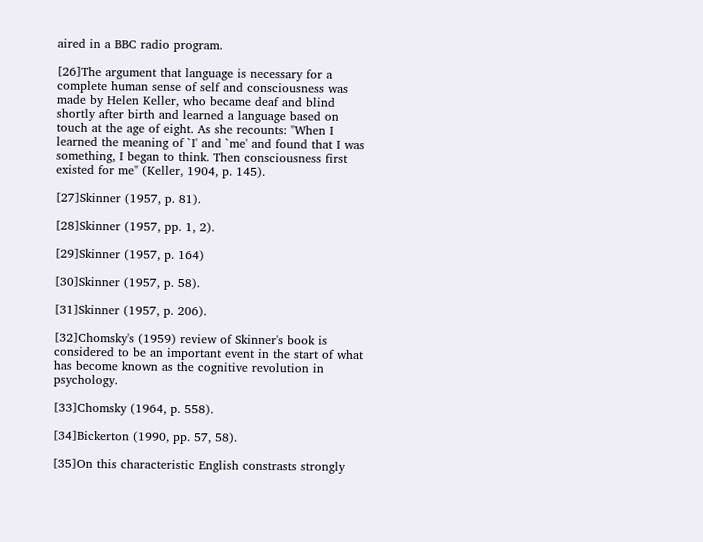aired in a BBC radio program.

[26]The argument that language is necessary for a complete human sense of self and consciousness was made by Helen Keller, who became deaf and blind shortly after birth and learned a language based on touch at the age of eight. As she recounts: "When I learned the meaning of `I' and `me' and found that I was something, I began to think. Then consciousness first existed for me" (Keller, 1904, p. 145).

[27]Skinner (1957, p. 81).

[28]Skinner (1957, pp. 1, 2).

[29]Skinner (1957, p. 164)

[30]Skinner (1957, p. 58).

[31]Skinner (1957, p. 206).

[32]Chomsky's (1959) review of Skinner's book is considered to be an important event in the start of what has become known as the cognitive revolution in psychology.

[33]Chomsky (1964, p. 558).

[34]Bickerton (1990, pp. 57, 58).

[35]On this characteristic English constrasts strongly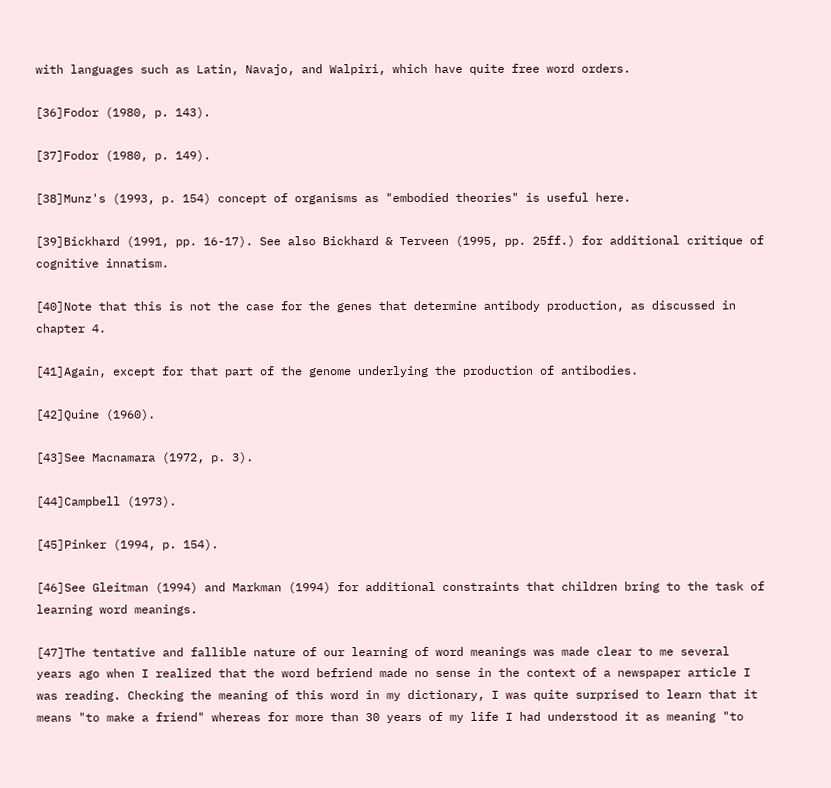with languages such as Latin, Navajo, and Walpiri, which have quite free word orders.

[36]Fodor (1980, p. 143).

[37]Fodor (1980, p. 149).

[38]Munz's (1993, p. 154) concept of organisms as "embodied theories" is useful here.

[39]Bickhard (1991, pp. 16-17). See also Bickhard & Terveen (1995, pp. 25ff.) for additional critique of cognitive innatism.

[40]Note that this is not the case for the genes that determine antibody production, as discussed in chapter 4.

[41]Again, except for that part of the genome underlying the production of antibodies.

[42]Quine (1960).

[43]See Macnamara (1972, p. 3).

[44]Campbell (1973).

[45]Pinker (1994, p. 154).

[46]See Gleitman (1994) and Markman (1994) for additional constraints that children bring to the task of learning word meanings.

[47]The tentative and fallible nature of our learning of word meanings was made clear to me several years ago when I realized that the word befriend made no sense in the context of a newspaper article I was reading. Checking the meaning of this word in my dictionary, I was quite surprised to learn that it means "to make a friend" whereas for more than 30 years of my life I had understood it as meaning "to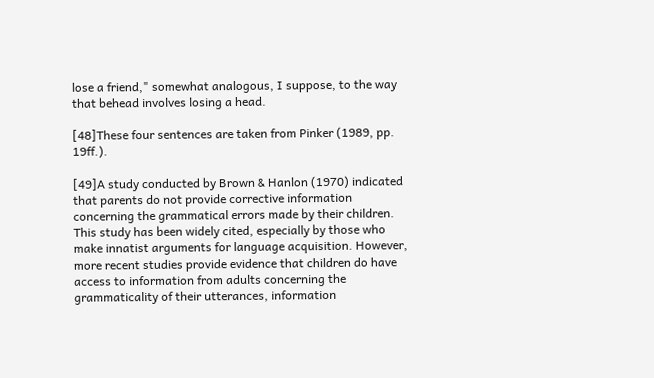lose a friend," somewhat analogous, I suppose, to the way that behead involves losing a head.

[48]These four sentences are taken from Pinker (1989, pp. 19ff.).

[49]A study conducted by Brown & Hanlon (1970) indicated that parents do not provide corrective information concerning the grammatical errors made by their children. This study has been widely cited, especially by those who make innatist arguments for language acquisition. However, more recent studies provide evidence that children do have access to information from adults concerning the grammaticality of their utterances, information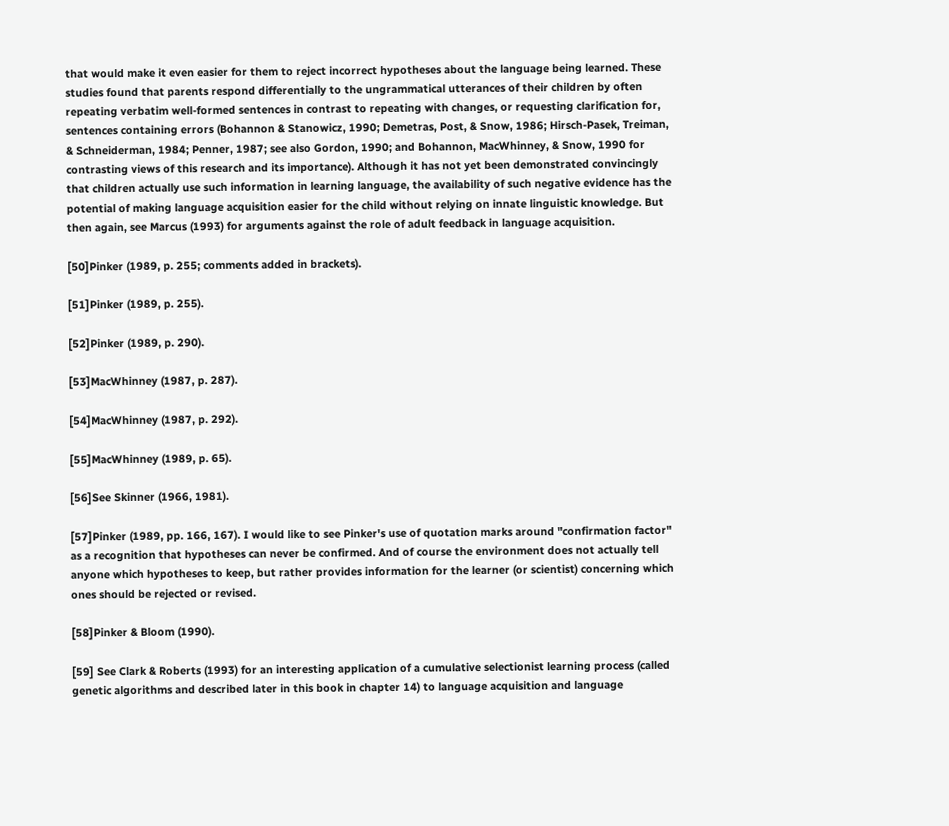that would make it even easier for them to reject incorrect hypotheses about the language being learned. These studies found that parents respond differentially to the ungrammatical utterances of their children by often repeating verbatim well-formed sentences in contrast to repeating with changes, or requesting clarification for, sentences containing errors (Bohannon & Stanowicz, 1990; Demetras, Post, & Snow, 1986; Hirsch-Pasek, Treiman, & Schneiderman, 1984; Penner, 1987; see also Gordon, 1990; and Bohannon, MacWhinney, & Snow, 1990 for contrasting views of this research and its importance). Although it has not yet been demonstrated convincingly that children actually use such information in learning language, the availability of such negative evidence has the potential of making language acquisition easier for the child without relying on innate linguistic knowledge. But then again, see Marcus (1993) for arguments against the role of adult feedback in language acquisition.

[50]Pinker (1989, p. 255; comments added in brackets).

[51]Pinker (1989, p. 255).

[52]Pinker (1989, p. 290).

[53]MacWhinney (1987, p. 287).

[54]MacWhinney (1987, p. 292).

[55]MacWhinney (1989, p. 65).

[56]See Skinner (1966, 1981).

[57]Pinker (1989, pp. 166, 167). I would like to see Pinker's use of quotation marks around "confirmation factor" as a recognition that hypotheses can never be confirmed. And of course the environment does not actually tell anyone which hypotheses to keep, but rather provides information for the learner (or scientist) concerning which ones should be rejected or revised.

[58]Pinker & Bloom (1990).

[59] See Clark & Roberts (1993) for an interesting application of a cumulative selectionist learning process (called genetic algorithms and described later in this book in chapter 14) to language acquisition and language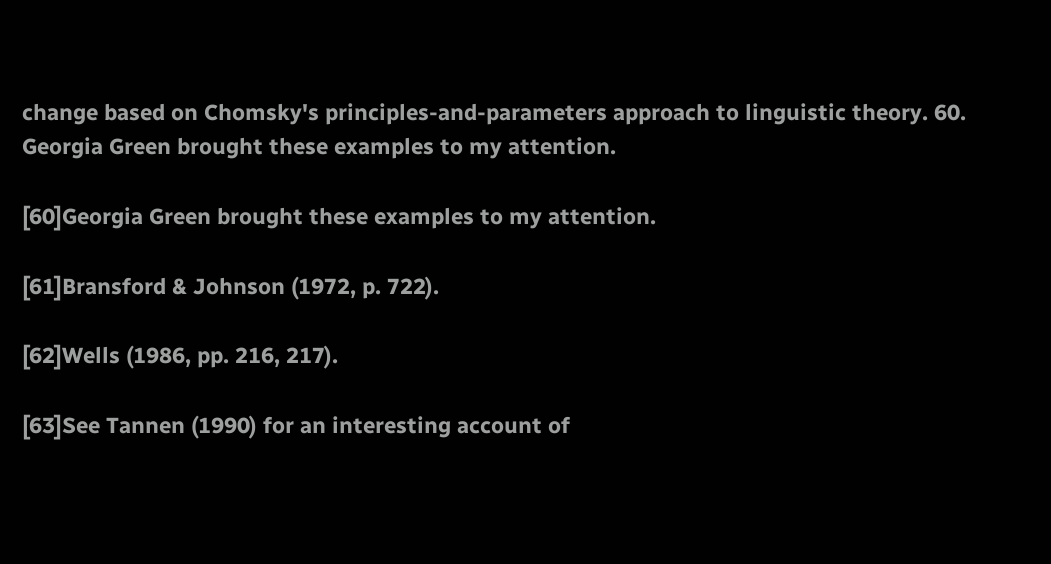change based on Chomsky's principles-and-parameters approach to linguistic theory. 60. Georgia Green brought these examples to my attention.

[60]Georgia Green brought these examples to my attention.

[61]Bransford & Johnson (1972, p. 722).

[62]Wells (1986, pp. 216, 217).

[63]See Tannen (1990) for an interesting account of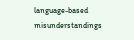language-based misunderstandings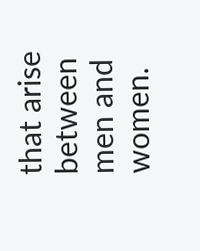that arise between men and women.